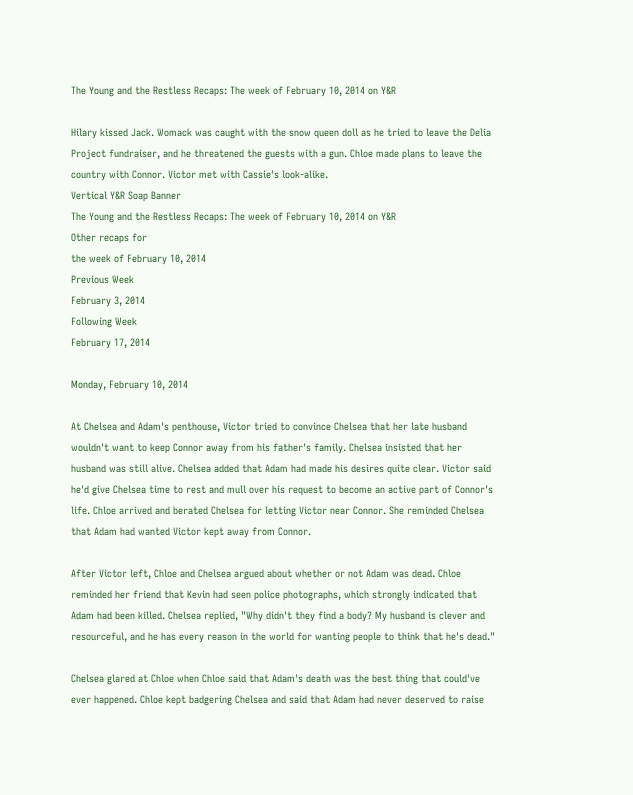The Young and the Restless Recaps: The week of February 10, 2014 on Y&R

Hilary kissed Jack. Womack was caught with the snow queen doll as he tried to leave the Delia Project fundraiser, and he threatened the guests with a gun. Chloe made plans to leave the country with Connor. Victor met with Cassie's look-alike.
Vertical Y&R Soap Banner
The Young and the Restless Recaps: The week of February 10, 2014 on Y&R
Other recaps for
the week of February 10, 2014
Previous Week
February 3, 2014
Following Week
February 17, 2014

Monday, February 10, 2014

At Chelsea and Adam's penthouse, Victor tried to convince Chelsea that her late husband wouldn't want to keep Connor away from his father's family. Chelsea insisted that her husband was still alive. Chelsea added that Adam had made his desires quite clear. Victor said he'd give Chelsea time to rest and mull over his request to become an active part of Connor's life. Chloe arrived and berated Chelsea for letting Victor near Connor. She reminded Chelsea that Adam had wanted Victor kept away from Connor.

After Victor left, Chloe and Chelsea argued about whether or not Adam was dead. Chloe reminded her friend that Kevin had seen police photographs, which strongly indicated that Adam had been killed. Chelsea replied, "Why didn't they find a body? My husband is clever and resourceful, and he has every reason in the world for wanting people to think that he's dead."

Chelsea glared at Chloe when Chloe said that Adam's death was the best thing that could've ever happened. Chloe kept badgering Chelsea and said that Adam had never deserved to raise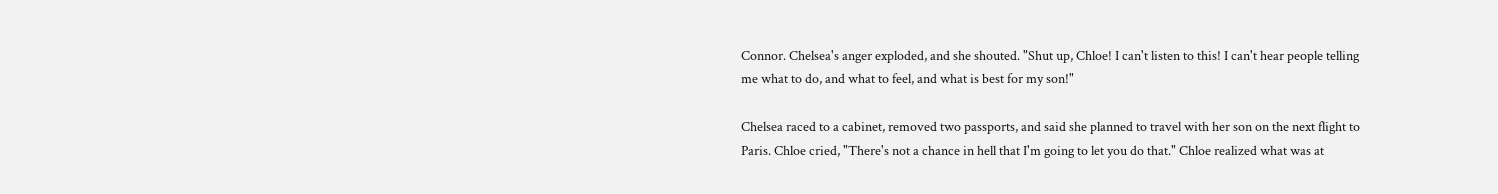Connor. Chelsea's anger exploded, and she shouted. "Shut up, Chloe! I can't listen to this! I can't hear people telling me what to do, and what to feel, and what is best for my son!"

Chelsea raced to a cabinet, removed two passports, and said she planned to travel with her son on the next flight to Paris. Chloe cried, "There's not a chance in hell that I'm going to let you do that." Chloe realized what was at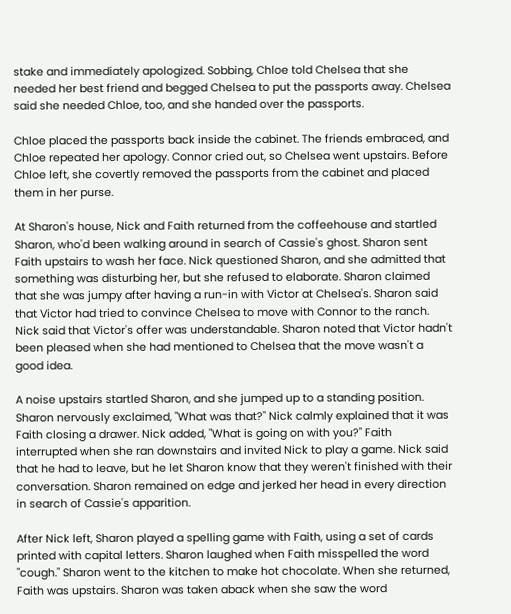stake and immediately apologized. Sobbing, Chloe told Chelsea that she needed her best friend and begged Chelsea to put the passports away. Chelsea said she needed Chloe, too, and she handed over the passports.

Chloe placed the passports back inside the cabinet. The friends embraced, and Chloe repeated her apology. Connor cried out, so Chelsea went upstairs. Before Chloe left, she covertly removed the passports from the cabinet and placed them in her purse.

At Sharon's house, Nick and Faith returned from the coffeehouse and startled Sharon, who'd been walking around in search of Cassie's ghost. Sharon sent Faith upstairs to wash her face. Nick questioned Sharon, and she admitted that something was disturbing her, but she refused to elaborate. Sharon claimed that she was jumpy after having a run-in with Victor at Chelsea's. Sharon said that Victor had tried to convince Chelsea to move with Connor to the ranch. Nick said that Victor's offer was understandable. Sharon noted that Victor hadn't been pleased when she had mentioned to Chelsea that the move wasn't a good idea.

A noise upstairs startled Sharon, and she jumped up to a standing position. Sharon nervously exclaimed, "What was that?" Nick calmly explained that it was Faith closing a drawer. Nick added, "What is going on with you?" Faith interrupted when she ran downstairs and invited Nick to play a game. Nick said that he had to leave, but he let Sharon know that they weren't finished with their conversation. Sharon remained on edge and jerked her head in every direction in search of Cassie's apparition.

After Nick left, Sharon played a spelling game with Faith, using a set of cards printed with capital letters. Sharon laughed when Faith misspelled the word "cough." Sharon went to the kitchen to make hot chocolate. When she returned, Faith was upstairs. Sharon was taken aback when she saw the word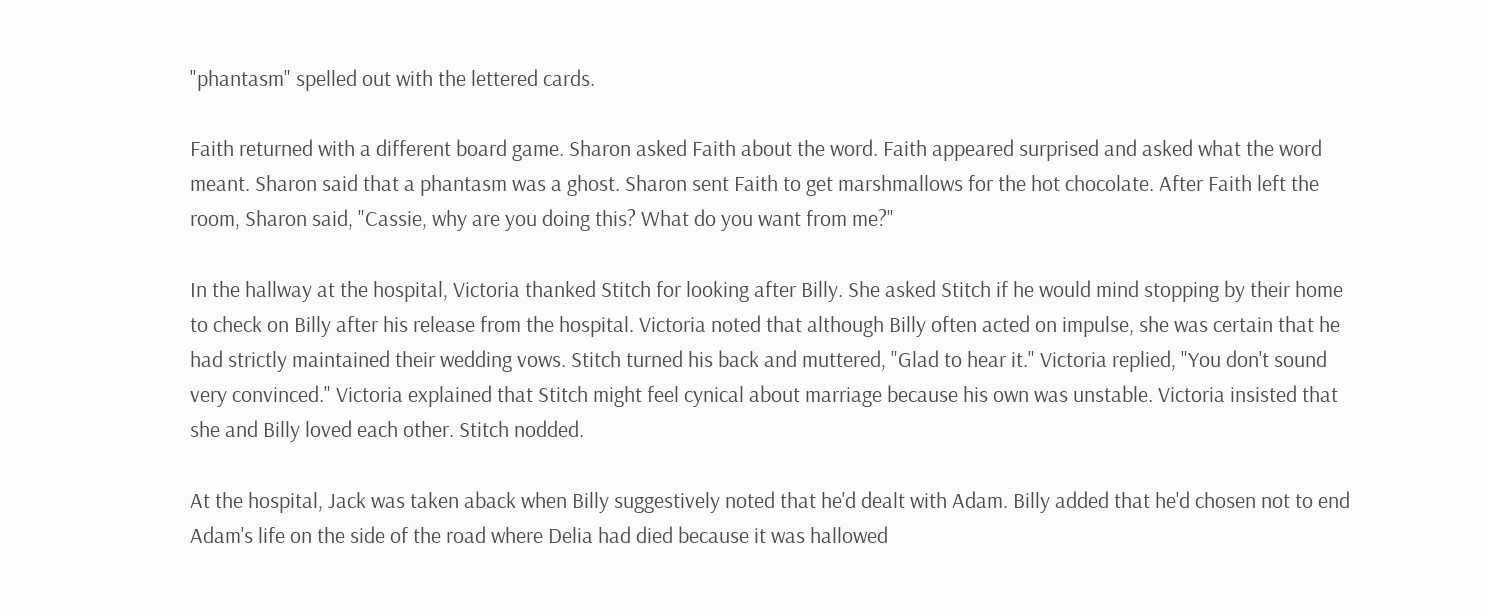"phantasm" spelled out with the lettered cards.

Faith returned with a different board game. Sharon asked Faith about the word. Faith appeared surprised and asked what the word meant. Sharon said that a phantasm was a ghost. Sharon sent Faith to get marshmallows for the hot chocolate. After Faith left the room, Sharon said, "Cassie, why are you doing this? What do you want from me?"

In the hallway at the hospital, Victoria thanked Stitch for looking after Billy. She asked Stitch if he would mind stopping by their home to check on Billy after his release from the hospital. Victoria noted that although Billy often acted on impulse, she was certain that he had strictly maintained their wedding vows. Stitch turned his back and muttered, "Glad to hear it." Victoria replied, "You don't sound very convinced." Victoria explained that Stitch might feel cynical about marriage because his own was unstable. Victoria insisted that she and Billy loved each other. Stitch nodded.

At the hospital, Jack was taken aback when Billy suggestively noted that he'd dealt with Adam. Billy added that he'd chosen not to end Adam's life on the side of the road where Delia had died because it was hallowed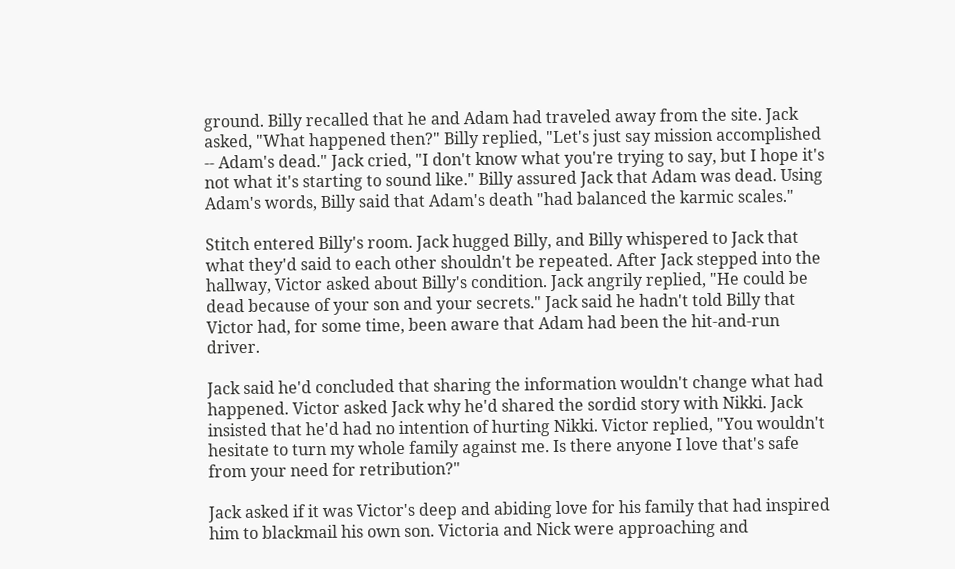ground. Billy recalled that he and Adam had traveled away from the site. Jack asked, "What happened then?" Billy replied, "Let's just say mission accomplished -- Adam's dead." Jack cried, "I don't know what you're trying to say, but I hope it's not what it's starting to sound like." Billy assured Jack that Adam was dead. Using Adam's words, Billy said that Adam's death "had balanced the karmic scales."

Stitch entered Billy's room. Jack hugged Billy, and Billy whispered to Jack that what they'd said to each other shouldn't be repeated. After Jack stepped into the hallway, Victor asked about Billy's condition. Jack angrily replied, "He could be dead because of your son and your secrets." Jack said he hadn't told Billy that Victor had, for some time, been aware that Adam had been the hit-and-run driver.

Jack said he'd concluded that sharing the information wouldn't change what had happened. Victor asked Jack why he'd shared the sordid story with Nikki. Jack insisted that he'd had no intention of hurting Nikki. Victor replied, "You wouldn't hesitate to turn my whole family against me. Is there anyone I love that's safe from your need for retribution?"

Jack asked if it was Victor's deep and abiding love for his family that had inspired him to blackmail his own son. Victoria and Nick were approaching and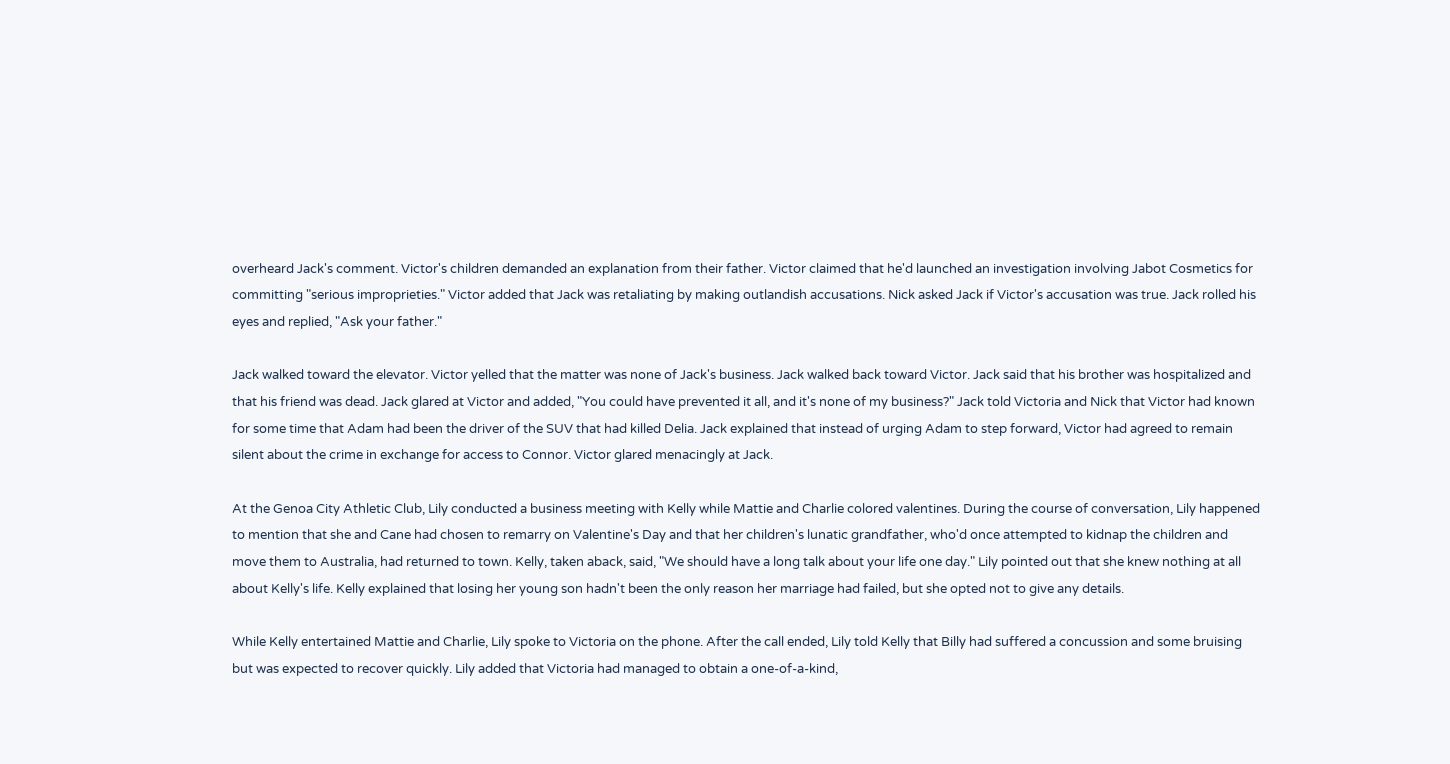overheard Jack's comment. Victor's children demanded an explanation from their father. Victor claimed that he'd launched an investigation involving Jabot Cosmetics for committing "serious improprieties." Victor added that Jack was retaliating by making outlandish accusations. Nick asked Jack if Victor's accusation was true. Jack rolled his eyes and replied, "Ask your father."

Jack walked toward the elevator. Victor yelled that the matter was none of Jack's business. Jack walked back toward Victor. Jack said that his brother was hospitalized and that his friend was dead. Jack glared at Victor and added, "You could have prevented it all, and it's none of my business?" Jack told Victoria and Nick that Victor had known for some time that Adam had been the driver of the SUV that had killed Delia. Jack explained that instead of urging Adam to step forward, Victor had agreed to remain silent about the crime in exchange for access to Connor. Victor glared menacingly at Jack.

At the Genoa City Athletic Club, Lily conducted a business meeting with Kelly while Mattie and Charlie colored valentines. During the course of conversation, Lily happened to mention that she and Cane had chosen to remarry on Valentine's Day and that her children's lunatic grandfather, who'd once attempted to kidnap the children and move them to Australia, had returned to town. Kelly, taken aback, said, "We should have a long talk about your life one day." Lily pointed out that she knew nothing at all about Kelly's life. Kelly explained that losing her young son hadn't been the only reason her marriage had failed, but she opted not to give any details.

While Kelly entertained Mattie and Charlie, Lily spoke to Victoria on the phone. After the call ended, Lily told Kelly that Billy had suffered a concussion and some bruising but was expected to recover quickly. Lily added that Victoria had managed to obtain a one-of-a-kind,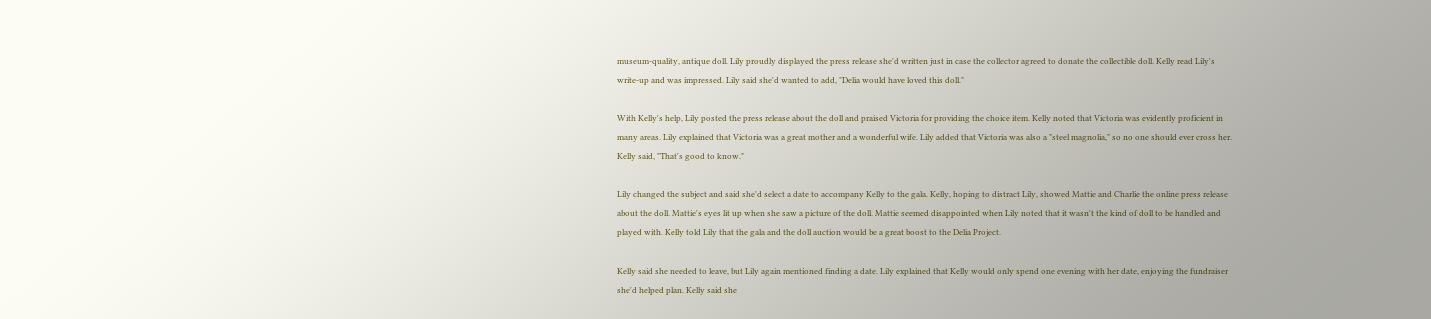museum-quality, antique doll. Lily proudly displayed the press release she'd written just in case the collector agreed to donate the collectible doll. Kelly read Lily's write-up and was impressed. Lily said she'd wanted to add, "Delia would have loved this doll."

With Kelly's help, Lily posted the press release about the doll and praised Victoria for providing the choice item. Kelly noted that Victoria was evidently proficient in many areas. Lily explained that Victoria was a great mother and a wonderful wife. Lily added that Victoria was also a "steel magnolia," so no one should ever cross her. Kelly said, "That's good to know."

Lily changed the subject and said she'd select a date to accompany Kelly to the gala. Kelly, hoping to distract Lily, showed Mattie and Charlie the online press release about the doll. Mattie's eyes lit up when she saw a picture of the doll. Mattie seemed disappointed when Lily noted that it wasn't the kind of doll to be handled and played with. Kelly told Lily that the gala and the doll auction would be a great boost to the Delia Project.

Kelly said she needed to leave, but Lily again mentioned finding a date. Lily explained that Kelly would only spend one evening with her date, enjoying the fundraiser she'd helped plan. Kelly said she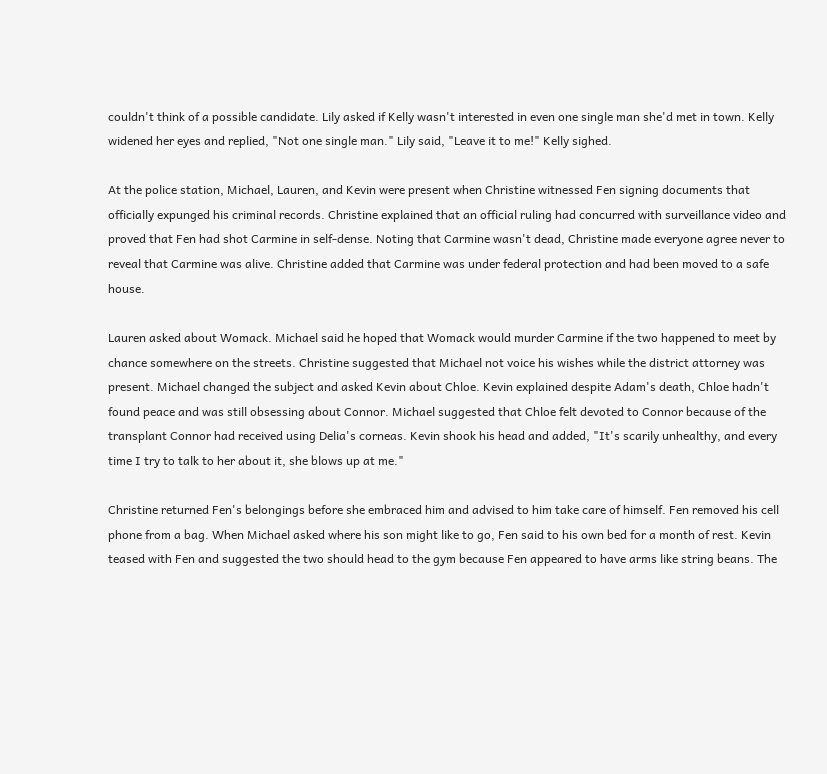couldn't think of a possible candidate. Lily asked if Kelly wasn't interested in even one single man she'd met in town. Kelly widened her eyes and replied, "Not one single man." Lily said, "Leave it to me!" Kelly sighed.

At the police station, Michael, Lauren, and Kevin were present when Christine witnessed Fen signing documents that officially expunged his criminal records. Christine explained that an official ruling had concurred with surveillance video and proved that Fen had shot Carmine in self-dense. Noting that Carmine wasn't dead, Christine made everyone agree never to reveal that Carmine was alive. Christine added that Carmine was under federal protection and had been moved to a safe house.

Lauren asked about Womack. Michael said he hoped that Womack would murder Carmine if the two happened to meet by chance somewhere on the streets. Christine suggested that Michael not voice his wishes while the district attorney was present. Michael changed the subject and asked Kevin about Chloe. Kevin explained despite Adam's death, Chloe hadn't found peace and was still obsessing about Connor. Michael suggested that Chloe felt devoted to Connor because of the transplant Connor had received using Delia's corneas. Kevin shook his head and added, "It's scarily unhealthy, and every time I try to talk to her about it, she blows up at me."

Christine returned Fen's belongings before she embraced him and advised to him take care of himself. Fen removed his cell phone from a bag. When Michael asked where his son might like to go, Fen said to his own bed for a month of rest. Kevin teased with Fen and suggested the two should head to the gym because Fen appeared to have arms like string beans. The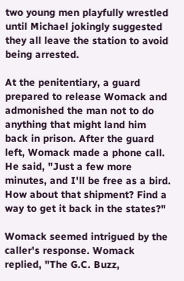two young men playfully wrestled until Michael jokingly suggested they all leave the station to avoid being arrested.

At the penitentiary, a guard prepared to release Womack and admonished the man not to do anything that might land him back in prison. After the guard left, Womack made a phone call. He said, "Just a few more minutes, and I'll be free as a bird. How about that shipment? Find a way to get it back in the states?"

Womack seemed intrigued by the caller's response. Womack replied, "The G.C. Buzz,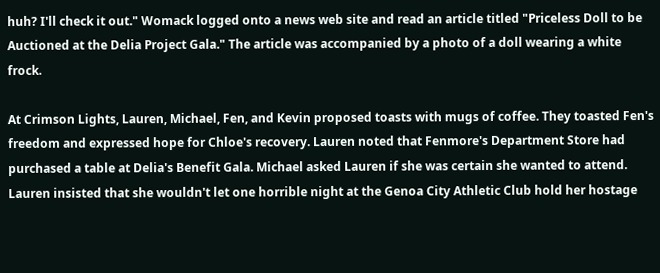huh? I'll check it out." Womack logged onto a news web site and read an article titled "Priceless Doll to be Auctioned at the Delia Project Gala." The article was accompanied by a photo of a doll wearing a white frock.

At Crimson Lights, Lauren, Michael, Fen, and Kevin proposed toasts with mugs of coffee. They toasted Fen's freedom and expressed hope for Chloe's recovery. Lauren noted that Fenmore's Department Store had purchased a table at Delia's Benefit Gala. Michael asked Lauren if she was certain she wanted to attend. Lauren insisted that she wouldn't let one horrible night at the Genoa City Athletic Club hold her hostage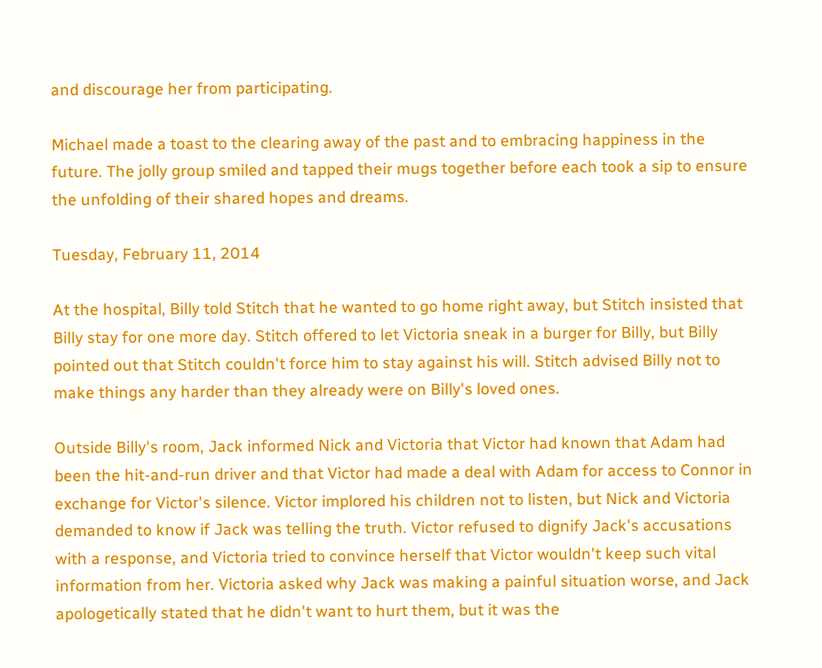and discourage her from participating.

Michael made a toast to the clearing away of the past and to embracing happiness in the future. The jolly group smiled and tapped their mugs together before each took a sip to ensure the unfolding of their shared hopes and dreams.

Tuesday, February 11, 2014

At the hospital, Billy told Stitch that he wanted to go home right away, but Stitch insisted that Billy stay for one more day. Stitch offered to let Victoria sneak in a burger for Billy, but Billy pointed out that Stitch couldn't force him to stay against his will. Stitch advised Billy not to make things any harder than they already were on Billy's loved ones.

Outside Billy's room, Jack informed Nick and Victoria that Victor had known that Adam had been the hit-and-run driver and that Victor had made a deal with Adam for access to Connor in exchange for Victor's silence. Victor implored his children not to listen, but Nick and Victoria demanded to know if Jack was telling the truth. Victor refused to dignify Jack's accusations with a response, and Victoria tried to convince herself that Victor wouldn't keep such vital information from her. Victoria asked why Jack was making a painful situation worse, and Jack apologetically stated that he didn't want to hurt them, but it was the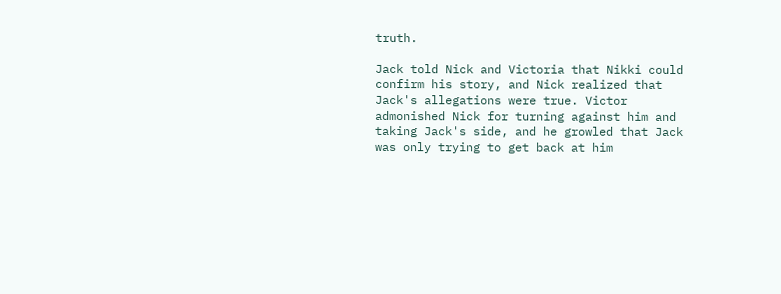truth.

Jack told Nick and Victoria that Nikki could confirm his story, and Nick realized that Jack's allegations were true. Victor admonished Nick for turning against him and taking Jack's side, and he growled that Jack was only trying to get back at him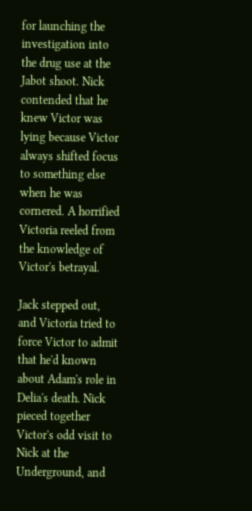for launching the investigation into the drug use at the Jabot shoot. Nick contended that he knew Victor was lying because Victor always shifted focus to something else when he was cornered. A horrified Victoria reeled from the knowledge of Victor's betrayal.

Jack stepped out, and Victoria tried to force Victor to admit that he'd known about Adam's role in Delia's death. Nick pieced together Victor's odd visit to Nick at the Underground, and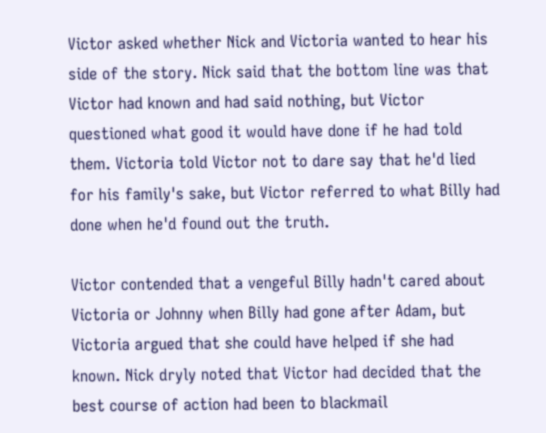Victor asked whether Nick and Victoria wanted to hear his side of the story. Nick said that the bottom line was that Victor had known and had said nothing, but Victor questioned what good it would have done if he had told them. Victoria told Victor not to dare say that he'd lied for his family's sake, but Victor referred to what Billy had done when he'd found out the truth.

Victor contended that a vengeful Billy hadn't cared about Victoria or Johnny when Billy had gone after Adam, but Victoria argued that she could have helped if she had known. Nick dryly noted that Victor had decided that the best course of action had been to blackmail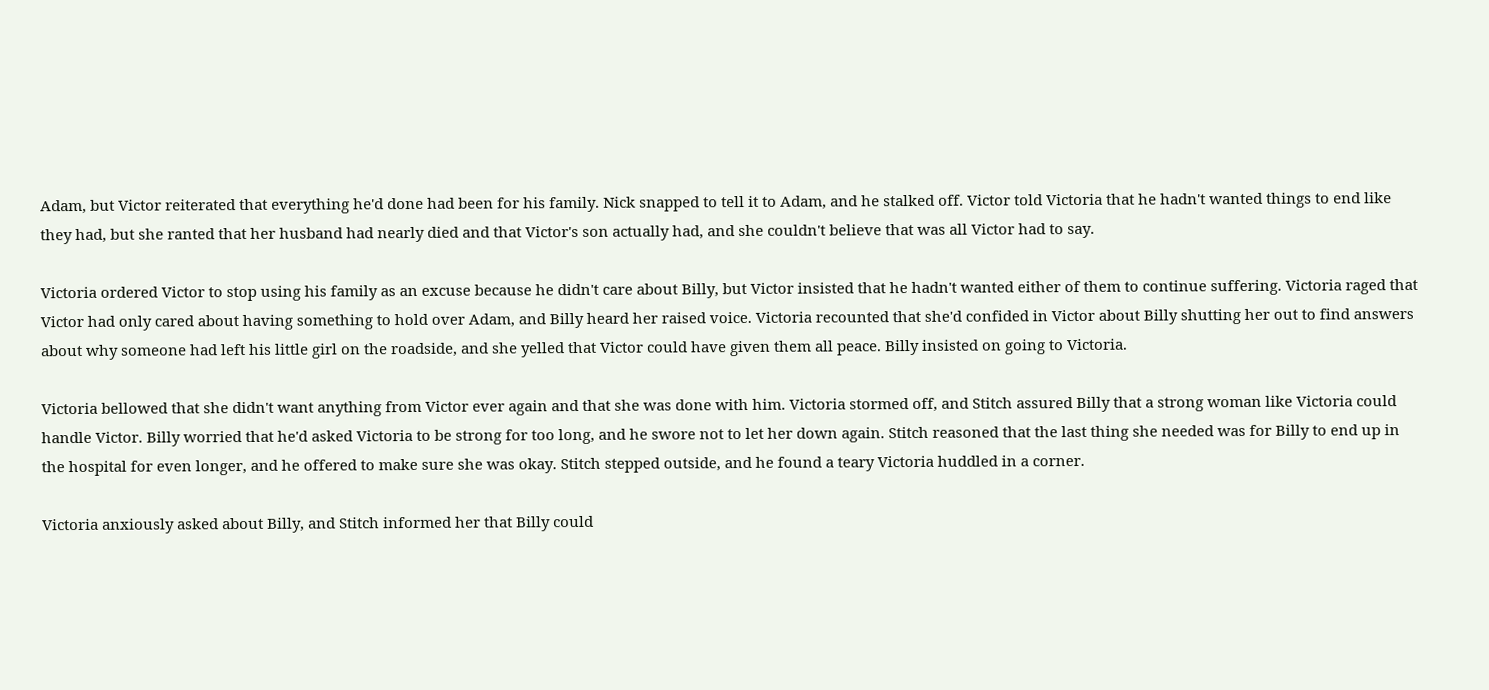Adam, but Victor reiterated that everything he'd done had been for his family. Nick snapped to tell it to Adam, and he stalked off. Victor told Victoria that he hadn't wanted things to end like they had, but she ranted that her husband had nearly died and that Victor's son actually had, and she couldn't believe that was all Victor had to say.

Victoria ordered Victor to stop using his family as an excuse because he didn't care about Billy, but Victor insisted that he hadn't wanted either of them to continue suffering. Victoria raged that Victor had only cared about having something to hold over Adam, and Billy heard her raised voice. Victoria recounted that she'd confided in Victor about Billy shutting her out to find answers about why someone had left his little girl on the roadside, and she yelled that Victor could have given them all peace. Billy insisted on going to Victoria.

Victoria bellowed that she didn't want anything from Victor ever again and that she was done with him. Victoria stormed off, and Stitch assured Billy that a strong woman like Victoria could handle Victor. Billy worried that he'd asked Victoria to be strong for too long, and he swore not to let her down again. Stitch reasoned that the last thing she needed was for Billy to end up in the hospital for even longer, and he offered to make sure she was okay. Stitch stepped outside, and he found a teary Victoria huddled in a corner.

Victoria anxiously asked about Billy, and Stitch informed her that Billy could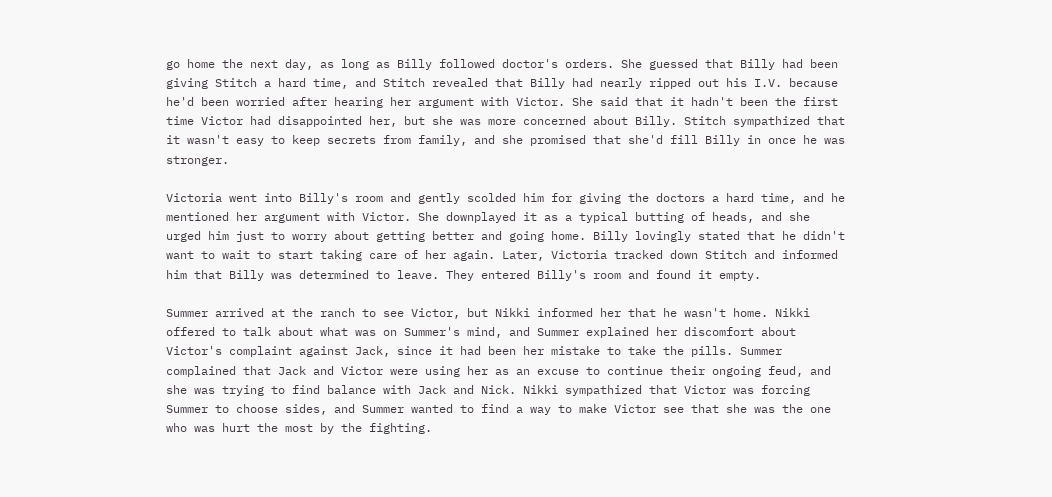go home the next day, as long as Billy followed doctor's orders. She guessed that Billy had been giving Stitch a hard time, and Stitch revealed that Billy had nearly ripped out his I.V. because he'd been worried after hearing her argument with Victor. She said that it hadn't been the first time Victor had disappointed her, but she was more concerned about Billy. Stitch sympathized that it wasn't easy to keep secrets from family, and she promised that she'd fill Billy in once he was stronger.

Victoria went into Billy's room and gently scolded him for giving the doctors a hard time, and he mentioned her argument with Victor. She downplayed it as a typical butting of heads, and she urged him just to worry about getting better and going home. Billy lovingly stated that he didn't want to wait to start taking care of her again. Later, Victoria tracked down Stitch and informed him that Billy was determined to leave. They entered Billy's room and found it empty.

Summer arrived at the ranch to see Victor, but Nikki informed her that he wasn't home. Nikki offered to talk about what was on Summer's mind, and Summer explained her discomfort about Victor's complaint against Jack, since it had been her mistake to take the pills. Summer complained that Jack and Victor were using her as an excuse to continue their ongoing feud, and she was trying to find balance with Jack and Nick. Nikki sympathized that Victor was forcing Summer to choose sides, and Summer wanted to find a way to make Victor see that she was the one who was hurt the most by the fighting.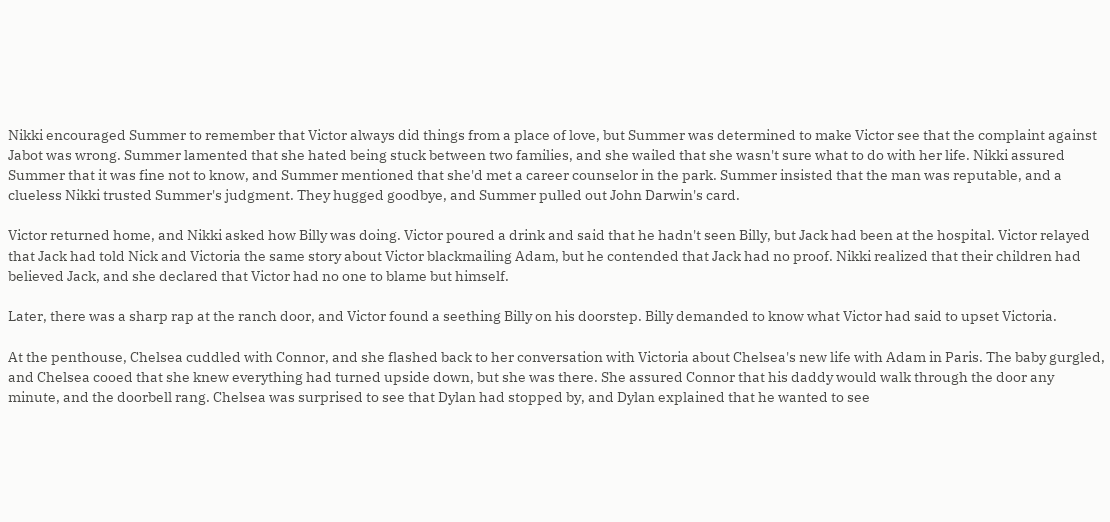Nikki encouraged Summer to remember that Victor always did things from a place of love, but Summer was determined to make Victor see that the complaint against Jabot was wrong. Summer lamented that she hated being stuck between two families, and she wailed that she wasn't sure what to do with her life. Nikki assured Summer that it was fine not to know, and Summer mentioned that she'd met a career counselor in the park. Summer insisted that the man was reputable, and a clueless Nikki trusted Summer's judgment. They hugged goodbye, and Summer pulled out John Darwin's card.

Victor returned home, and Nikki asked how Billy was doing. Victor poured a drink and said that he hadn't seen Billy, but Jack had been at the hospital. Victor relayed that Jack had told Nick and Victoria the same story about Victor blackmailing Adam, but he contended that Jack had no proof. Nikki realized that their children had believed Jack, and she declared that Victor had no one to blame but himself.

Later, there was a sharp rap at the ranch door, and Victor found a seething Billy on his doorstep. Billy demanded to know what Victor had said to upset Victoria.

At the penthouse, Chelsea cuddled with Connor, and she flashed back to her conversation with Victoria about Chelsea's new life with Adam in Paris. The baby gurgled, and Chelsea cooed that she knew everything had turned upside down, but she was there. She assured Connor that his daddy would walk through the door any minute, and the doorbell rang. Chelsea was surprised to see that Dylan had stopped by, and Dylan explained that he wanted to see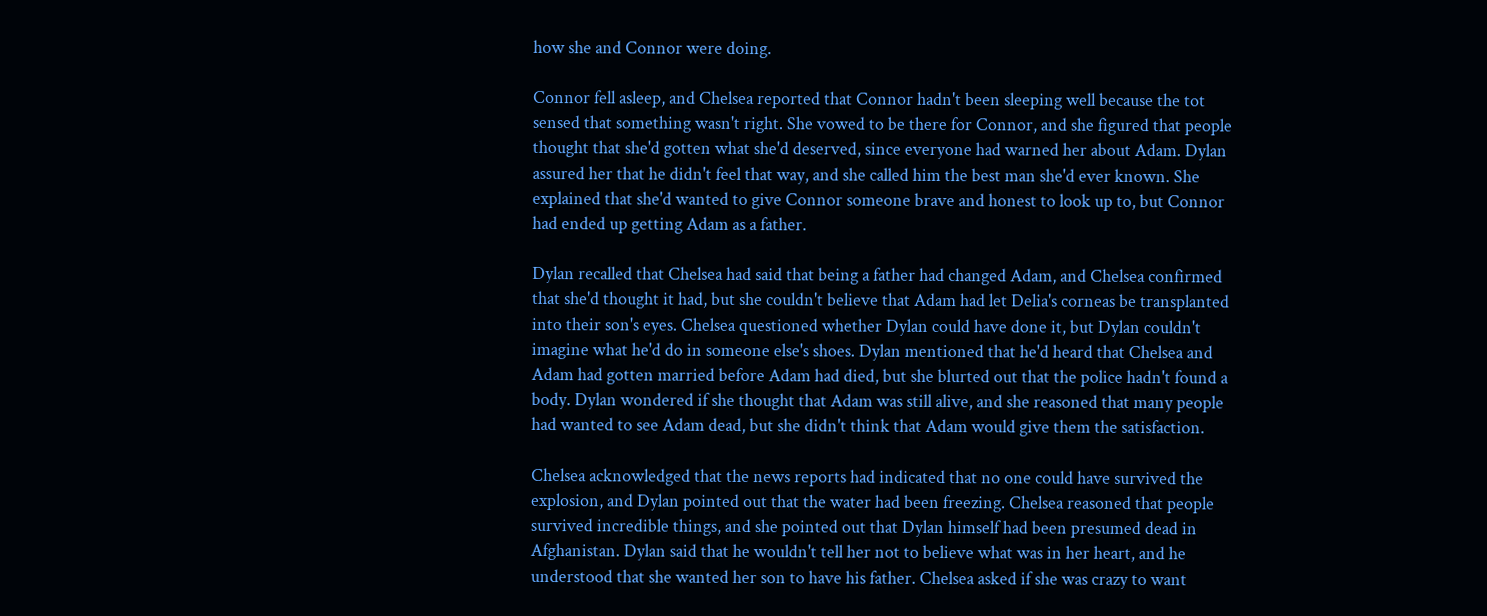how she and Connor were doing.

Connor fell asleep, and Chelsea reported that Connor hadn't been sleeping well because the tot sensed that something wasn't right. She vowed to be there for Connor, and she figured that people thought that she'd gotten what she'd deserved, since everyone had warned her about Adam. Dylan assured her that he didn't feel that way, and she called him the best man she'd ever known. She explained that she'd wanted to give Connor someone brave and honest to look up to, but Connor had ended up getting Adam as a father.

Dylan recalled that Chelsea had said that being a father had changed Adam, and Chelsea confirmed that she'd thought it had, but she couldn't believe that Adam had let Delia's corneas be transplanted into their son's eyes. Chelsea questioned whether Dylan could have done it, but Dylan couldn't imagine what he'd do in someone else's shoes. Dylan mentioned that he'd heard that Chelsea and Adam had gotten married before Adam had died, but she blurted out that the police hadn't found a body. Dylan wondered if she thought that Adam was still alive, and she reasoned that many people had wanted to see Adam dead, but she didn't think that Adam would give them the satisfaction.

Chelsea acknowledged that the news reports had indicated that no one could have survived the explosion, and Dylan pointed out that the water had been freezing. Chelsea reasoned that people survived incredible things, and she pointed out that Dylan himself had been presumed dead in Afghanistan. Dylan said that he wouldn't tell her not to believe what was in her heart, and he understood that she wanted her son to have his father. Chelsea asked if she was crazy to want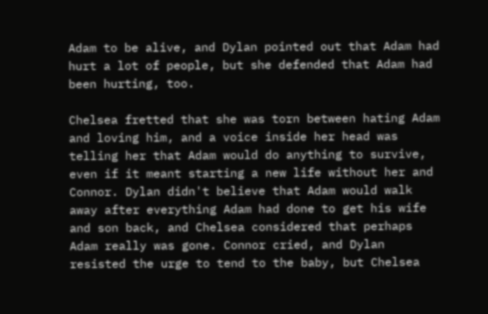Adam to be alive, and Dylan pointed out that Adam had hurt a lot of people, but she defended that Adam had been hurting, too.

Chelsea fretted that she was torn between hating Adam and loving him, and a voice inside her head was telling her that Adam would do anything to survive, even if it meant starting a new life without her and Connor. Dylan didn't believe that Adam would walk away after everything Adam had done to get his wife and son back, and Chelsea considered that perhaps Adam really was gone. Connor cried, and Dylan resisted the urge to tend to the baby, but Chelsea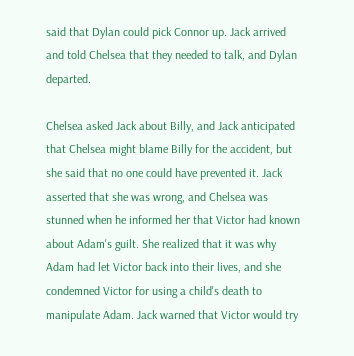said that Dylan could pick Connor up. Jack arrived and told Chelsea that they needed to talk, and Dylan departed.

Chelsea asked Jack about Billy, and Jack anticipated that Chelsea might blame Billy for the accident, but she said that no one could have prevented it. Jack asserted that she was wrong, and Chelsea was stunned when he informed her that Victor had known about Adam's guilt. She realized that it was why Adam had let Victor back into their lives, and she condemned Victor for using a child's death to manipulate Adam. Jack warned that Victor would try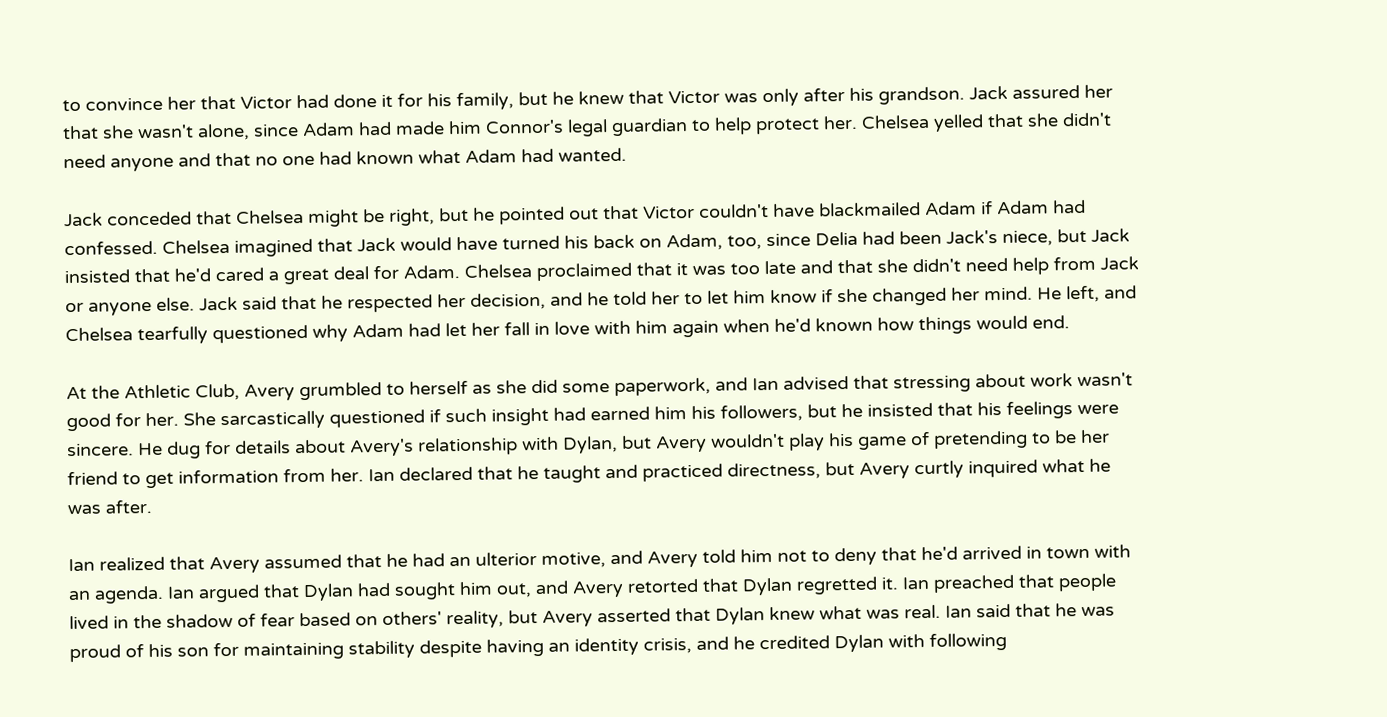to convince her that Victor had done it for his family, but he knew that Victor was only after his grandson. Jack assured her that she wasn't alone, since Adam had made him Connor's legal guardian to help protect her. Chelsea yelled that she didn't need anyone and that no one had known what Adam had wanted.

Jack conceded that Chelsea might be right, but he pointed out that Victor couldn't have blackmailed Adam if Adam had confessed. Chelsea imagined that Jack would have turned his back on Adam, too, since Delia had been Jack's niece, but Jack insisted that he'd cared a great deal for Adam. Chelsea proclaimed that it was too late and that she didn't need help from Jack or anyone else. Jack said that he respected her decision, and he told her to let him know if she changed her mind. He left, and Chelsea tearfully questioned why Adam had let her fall in love with him again when he'd known how things would end.

At the Athletic Club, Avery grumbled to herself as she did some paperwork, and Ian advised that stressing about work wasn't good for her. She sarcastically questioned if such insight had earned him his followers, but he insisted that his feelings were sincere. He dug for details about Avery's relationship with Dylan, but Avery wouldn't play his game of pretending to be her friend to get information from her. Ian declared that he taught and practiced directness, but Avery curtly inquired what he was after.

Ian realized that Avery assumed that he had an ulterior motive, and Avery told him not to deny that he'd arrived in town with an agenda. Ian argued that Dylan had sought him out, and Avery retorted that Dylan regretted it. Ian preached that people lived in the shadow of fear based on others' reality, but Avery asserted that Dylan knew what was real. Ian said that he was proud of his son for maintaining stability despite having an identity crisis, and he credited Dylan with following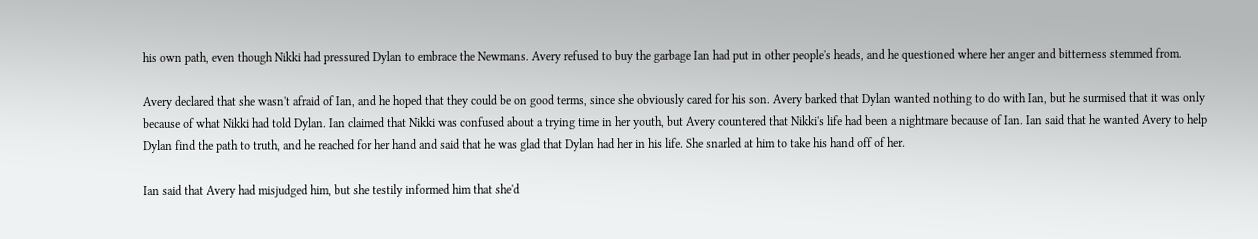his own path, even though Nikki had pressured Dylan to embrace the Newmans. Avery refused to buy the garbage Ian had put in other people's heads, and he questioned where her anger and bitterness stemmed from.

Avery declared that she wasn't afraid of Ian, and he hoped that they could be on good terms, since she obviously cared for his son. Avery barked that Dylan wanted nothing to do with Ian, but he surmised that it was only because of what Nikki had told Dylan. Ian claimed that Nikki was confused about a trying time in her youth, but Avery countered that Nikki's life had been a nightmare because of Ian. Ian said that he wanted Avery to help Dylan find the path to truth, and he reached for her hand and said that he was glad that Dylan had her in his life. She snarled at him to take his hand off of her.

Ian said that Avery had misjudged him, but she testily informed him that she'd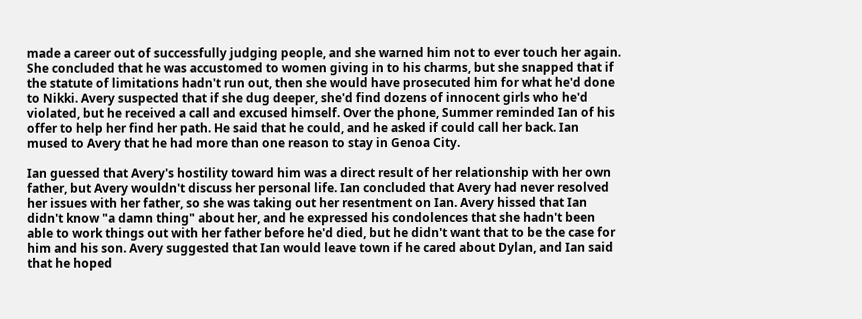made a career out of successfully judging people, and she warned him not to ever touch her again. She concluded that he was accustomed to women giving in to his charms, but she snapped that if the statute of limitations hadn't run out, then she would have prosecuted him for what he'd done to Nikki. Avery suspected that if she dug deeper, she'd find dozens of innocent girls who he'd violated, but he received a call and excused himself. Over the phone, Summer reminded Ian of his offer to help her find her path. He said that he could, and he asked if could call her back. Ian mused to Avery that he had more than one reason to stay in Genoa City.

Ian guessed that Avery's hostility toward him was a direct result of her relationship with her own father, but Avery wouldn't discuss her personal life. Ian concluded that Avery had never resolved her issues with her father, so she was taking out her resentment on Ian. Avery hissed that Ian didn't know "a damn thing" about her, and he expressed his condolences that she hadn't been able to work things out with her father before he'd died, but he didn't want that to be the case for him and his son. Avery suggested that Ian would leave town if he cared about Dylan, and Ian said that he hoped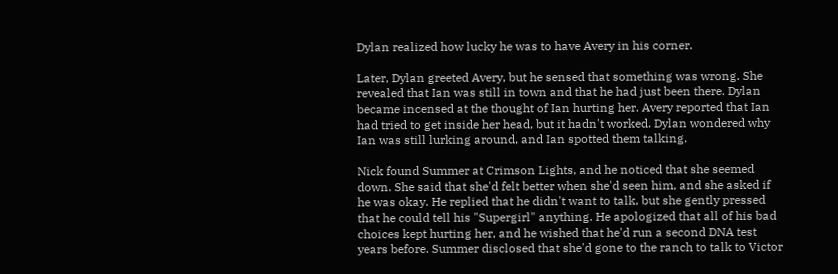Dylan realized how lucky he was to have Avery in his corner.

Later, Dylan greeted Avery, but he sensed that something was wrong. She revealed that Ian was still in town and that he had just been there. Dylan became incensed at the thought of Ian hurting her. Avery reported that Ian had tried to get inside her head, but it hadn't worked. Dylan wondered why Ian was still lurking around, and Ian spotted them talking.

Nick found Summer at Crimson Lights, and he noticed that she seemed down. She said that she'd felt better when she'd seen him, and she asked if he was okay. He replied that he didn't want to talk, but she gently pressed that he could tell his "Supergirl" anything. He apologized that all of his bad choices kept hurting her, and he wished that he'd run a second DNA test years before. Summer disclosed that she'd gone to the ranch to talk to Victor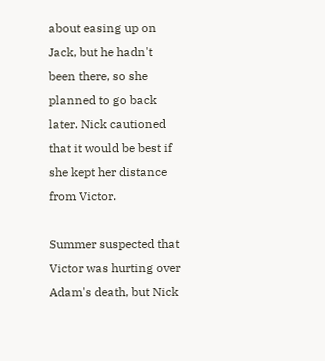about easing up on Jack, but he hadn't been there, so she planned to go back later. Nick cautioned that it would be best if she kept her distance from Victor.

Summer suspected that Victor was hurting over Adam's death, but Nick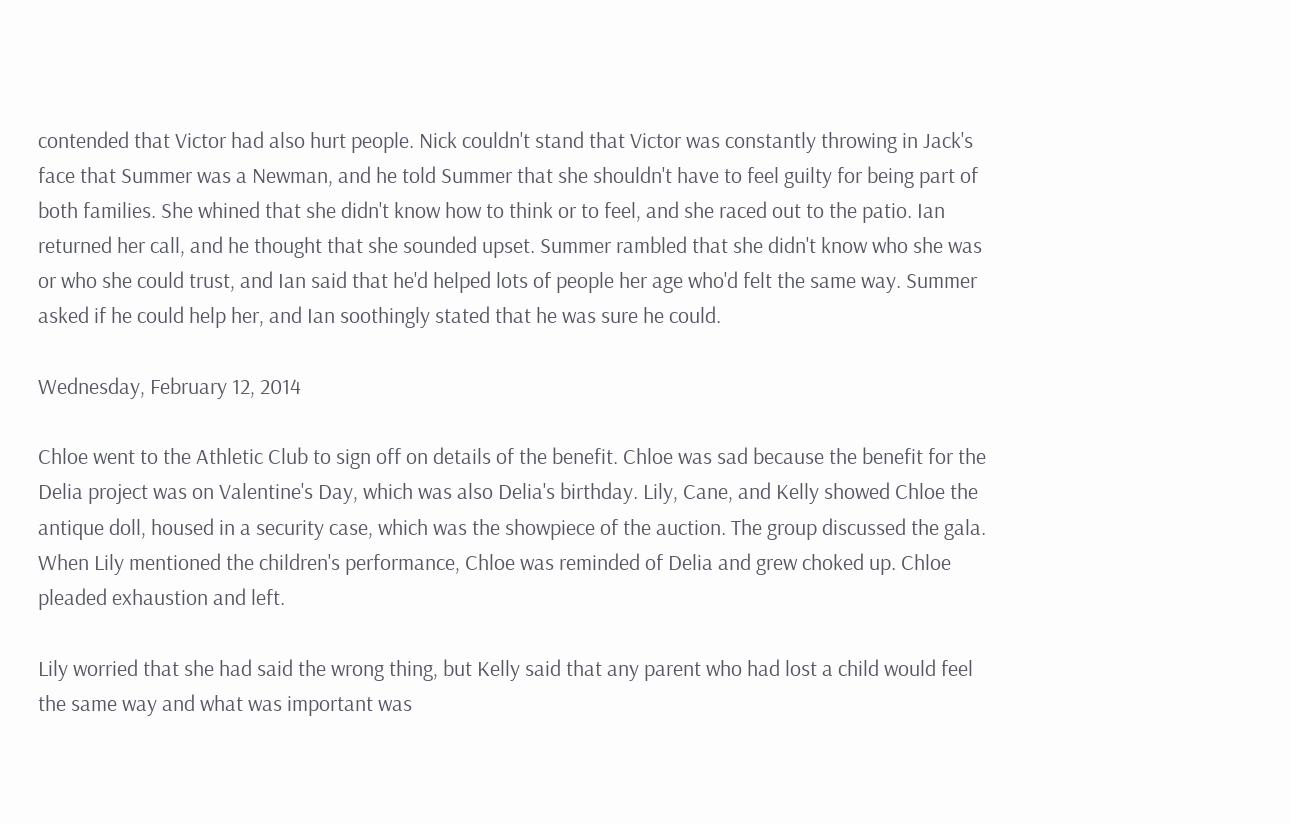contended that Victor had also hurt people. Nick couldn't stand that Victor was constantly throwing in Jack's face that Summer was a Newman, and he told Summer that she shouldn't have to feel guilty for being part of both families. She whined that she didn't know how to think or to feel, and she raced out to the patio. Ian returned her call, and he thought that she sounded upset. Summer rambled that she didn't know who she was or who she could trust, and Ian said that he'd helped lots of people her age who'd felt the same way. Summer asked if he could help her, and Ian soothingly stated that he was sure he could.

Wednesday, February 12, 2014

Chloe went to the Athletic Club to sign off on details of the benefit. Chloe was sad because the benefit for the Delia project was on Valentine's Day, which was also Delia's birthday. Lily, Cane, and Kelly showed Chloe the antique doll, housed in a security case, which was the showpiece of the auction. The group discussed the gala. When Lily mentioned the children's performance, Chloe was reminded of Delia and grew choked up. Chloe pleaded exhaustion and left.

Lily worried that she had said the wrong thing, but Kelly said that any parent who had lost a child would feel the same way and what was important was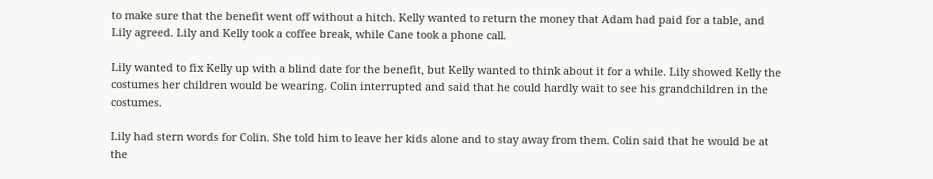to make sure that the benefit went off without a hitch. Kelly wanted to return the money that Adam had paid for a table, and Lily agreed. Lily and Kelly took a coffee break, while Cane took a phone call.

Lily wanted to fix Kelly up with a blind date for the benefit, but Kelly wanted to think about it for a while. Lily showed Kelly the costumes her children would be wearing. Colin interrupted and said that he could hardly wait to see his grandchildren in the costumes.

Lily had stern words for Colin. She told him to leave her kids alone and to stay away from them. Colin said that he would be at the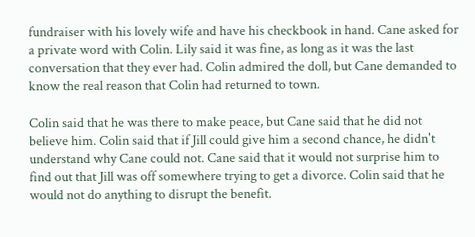fundraiser with his lovely wife and have his checkbook in hand. Cane asked for a private word with Colin. Lily said it was fine, as long as it was the last conversation that they ever had. Colin admired the doll, but Cane demanded to know the real reason that Colin had returned to town.

Colin said that he was there to make peace, but Cane said that he did not believe him. Colin said that if Jill could give him a second chance, he didn't understand why Cane could not. Cane said that it would not surprise him to find out that Jill was off somewhere trying to get a divorce. Colin said that he would not do anything to disrupt the benefit.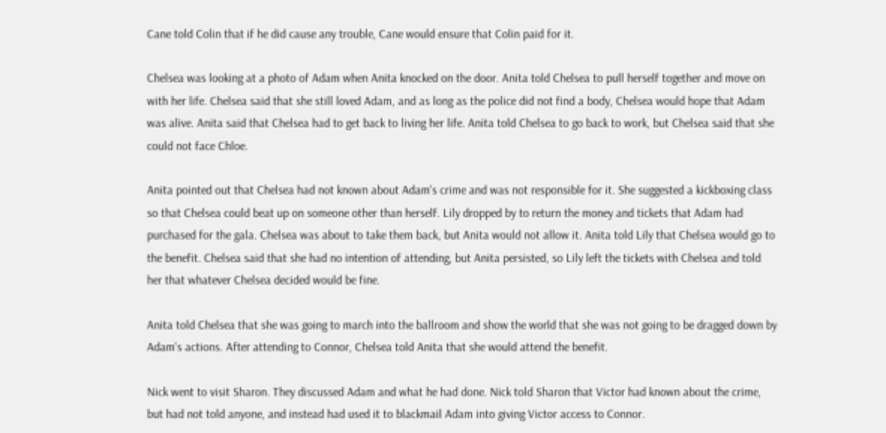Cane told Colin that if he did cause any trouble, Cane would ensure that Colin paid for it.

Chelsea was looking at a photo of Adam when Anita knocked on the door. Anita told Chelsea to pull herself together and move on with her life. Chelsea said that she still loved Adam, and as long as the police did not find a body, Chelsea would hope that Adam was alive. Anita said that Chelsea had to get back to living her life. Anita told Chelsea to go back to work, but Chelsea said that she could not face Chloe.

Anita pointed out that Chelsea had not known about Adam's crime and was not responsible for it. She suggested a kickboxing class so that Chelsea could beat up on someone other than herself. Lily dropped by to return the money and tickets that Adam had purchased for the gala. Chelsea was about to take them back, but Anita would not allow it. Anita told Lily that Chelsea would go to the benefit. Chelsea said that she had no intention of attending, but Anita persisted, so Lily left the tickets with Chelsea and told her that whatever Chelsea decided would be fine.

Anita told Chelsea that she was going to march into the ballroom and show the world that she was not going to be dragged down by Adam's actions. After attending to Connor, Chelsea told Anita that she would attend the benefit.

Nick went to visit Sharon. They discussed Adam and what he had done. Nick told Sharon that Victor had known about the crime, but had not told anyone, and instead had used it to blackmail Adam into giving Victor access to Connor.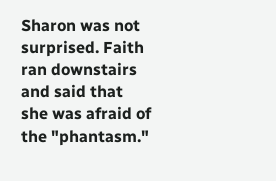Sharon was not surprised. Faith ran downstairs and said that she was afraid of the "phantasm."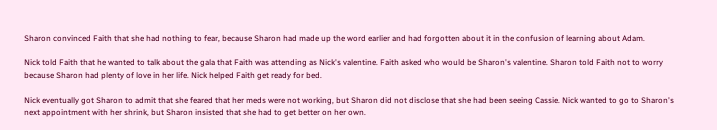Sharon convinced Faith that she had nothing to fear, because Sharon had made up the word earlier and had forgotten about it in the confusion of learning about Adam.

Nick told Faith that he wanted to talk about the gala that Faith was attending as Nick's valentine. Faith asked who would be Sharon's valentine. Sharon told Faith not to worry because Sharon had plenty of love in her life. Nick helped Faith get ready for bed.

Nick eventually got Sharon to admit that she feared that her meds were not working, but Sharon did not disclose that she had been seeing Cassie. Nick wanted to go to Sharon's next appointment with her shrink, but Sharon insisted that she had to get better on her own.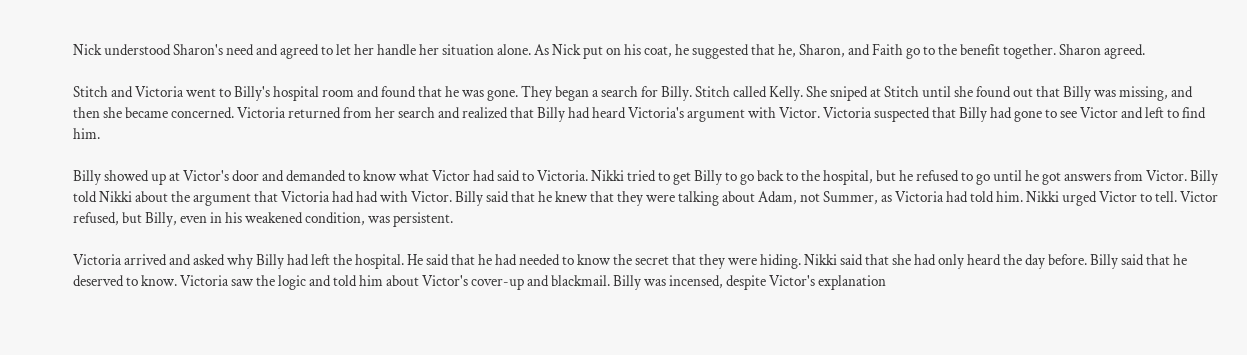Nick understood Sharon's need and agreed to let her handle her situation alone. As Nick put on his coat, he suggested that he, Sharon, and Faith go to the benefit together. Sharon agreed.

Stitch and Victoria went to Billy's hospital room and found that he was gone. They began a search for Billy. Stitch called Kelly. She sniped at Stitch until she found out that Billy was missing, and then she became concerned. Victoria returned from her search and realized that Billy had heard Victoria's argument with Victor. Victoria suspected that Billy had gone to see Victor and left to find him.

Billy showed up at Victor's door and demanded to know what Victor had said to Victoria. Nikki tried to get Billy to go back to the hospital, but he refused to go until he got answers from Victor. Billy told Nikki about the argument that Victoria had had with Victor. Billy said that he knew that they were talking about Adam, not Summer, as Victoria had told him. Nikki urged Victor to tell. Victor refused, but Billy, even in his weakened condition, was persistent.

Victoria arrived and asked why Billy had left the hospital. He said that he had needed to know the secret that they were hiding. Nikki said that she had only heard the day before. Billy said that he deserved to know. Victoria saw the logic and told him about Victor's cover-up and blackmail. Billy was incensed, despite Victor's explanation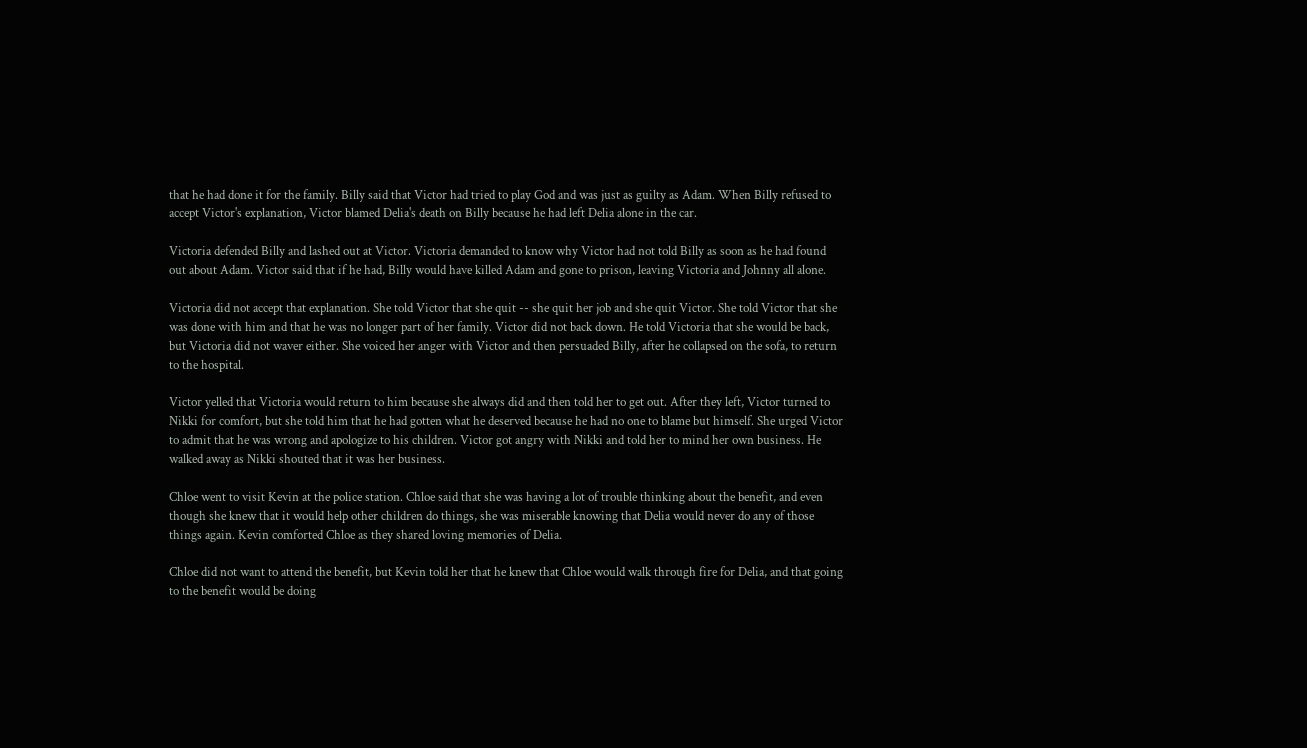that he had done it for the family. Billy said that Victor had tried to play God and was just as guilty as Adam. When Billy refused to accept Victor's explanation, Victor blamed Delia's death on Billy because he had left Delia alone in the car.

Victoria defended Billy and lashed out at Victor. Victoria demanded to know why Victor had not told Billy as soon as he had found out about Adam. Victor said that if he had, Billy would have killed Adam and gone to prison, leaving Victoria and Johnny all alone.

Victoria did not accept that explanation. She told Victor that she quit -- she quit her job and she quit Victor. She told Victor that she was done with him and that he was no longer part of her family. Victor did not back down. He told Victoria that she would be back, but Victoria did not waver either. She voiced her anger with Victor and then persuaded Billy, after he collapsed on the sofa, to return to the hospital.

Victor yelled that Victoria would return to him because she always did and then told her to get out. After they left, Victor turned to Nikki for comfort, but she told him that he had gotten what he deserved because he had no one to blame but himself. She urged Victor to admit that he was wrong and apologize to his children. Victor got angry with Nikki and told her to mind her own business. He walked away as Nikki shouted that it was her business.

Chloe went to visit Kevin at the police station. Chloe said that she was having a lot of trouble thinking about the benefit, and even though she knew that it would help other children do things, she was miserable knowing that Delia would never do any of those things again. Kevin comforted Chloe as they shared loving memories of Delia.

Chloe did not want to attend the benefit, but Kevin told her that he knew that Chloe would walk through fire for Delia, and that going to the benefit would be doing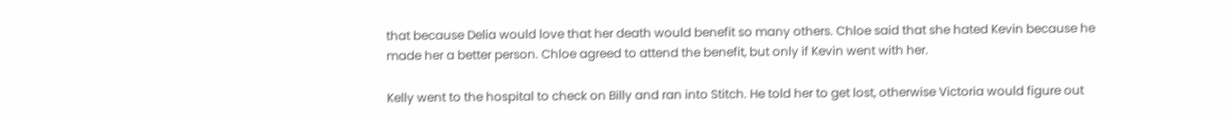that because Delia would love that her death would benefit so many others. Chloe said that she hated Kevin because he made her a better person. Chloe agreed to attend the benefit, but only if Kevin went with her.

Kelly went to the hospital to check on Billy and ran into Stitch. He told her to get lost, otherwise Victoria would figure out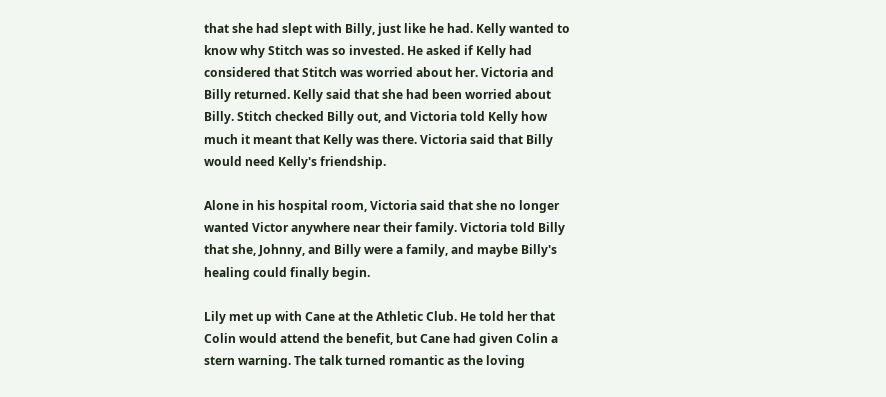that she had slept with Billy, just like he had. Kelly wanted to know why Stitch was so invested. He asked if Kelly had considered that Stitch was worried about her. Victoria and Billy returned. Kelly said that she had been worried about Billy. Stitch checked Billy out, and Victoria told Kelly how much it meant that Kelly was there. Victoria said that Billy would need Kelly's friendship.

Alone in his hospital room, Victoria said that she no longer wanted Victor anywhere near their family. Victoria told Billy that she, Johnny, and Billy were a family, and maybe Billy's healing could finally begin.

Lily met up with Cane at the Athletic Club. He told her that Colin would attend the benefit, but Cane had given Colin a stern warning. The talk turned romantic as the loving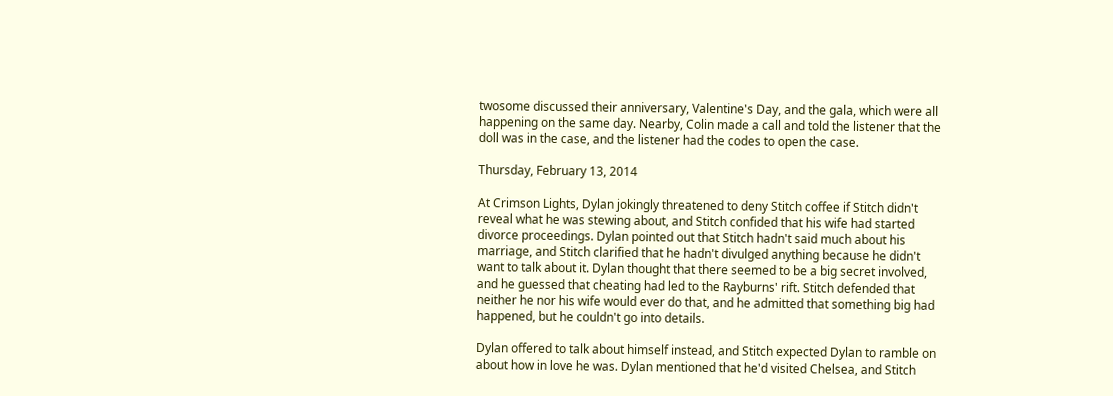twosome discussed their anniversary, Valentine's Day, and the gala, which were all happening on the same day. Nearby, Colin made a call and told the listener that the doll was in the case, and the listener had the codes to open the case.

Thursday, February 13, 2014

At Crimson Lights, Dylan jokingly threatened to deny Stitch coffee if Stitch didn't reveal what he was stewing about, and Stitch confided that his wife had started divorce proceedings. Dylan pointed out that Stitch hadn't said much about his marriage, and Stitch clarified that he hadn't divulged anything because he didn't want to talk about it. Dylan thought that there seemed to be a big secret involved, and he guessed that cheating had led to the Rayburns' rift. Stitch defended that neither he nor his wife would ever do that, and he admitted that something big had happened, but he couldn't go into details.

Dylan offered to talk about himself instead, and Stitch expected Dylan to ramble on about how in love he was. Dylan mentioned that he'd visited Chelsea, and Stitch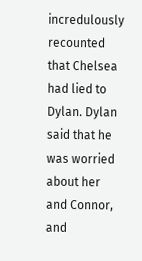incredulously recounted that Chelsea had lied to Dylan. Dylan said that he was worried about her and Connor, and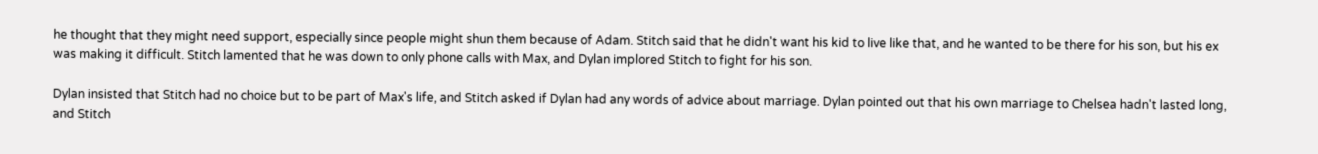he thought that they might need support, especially since people might shun them because of Adam. Stitch said that he didn't want his kid to live like that, and he wanted to be there for his son, but his ex was making it difficult. Stitch lamented that he was down to only phone calls with Max, and Dylan implored Stitch to fight for his son.

Dylan insisted that Stitch had no choice but to be part of Max's life, and Stitch asked if Dylan had any words of advice about marriage. Dylan pointed out that his own marriage to Chelsea hadn't lasted long, and Stitch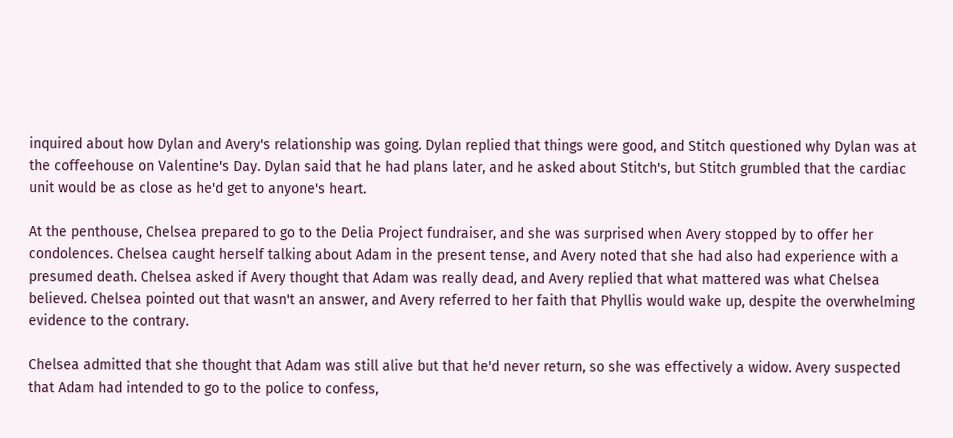inquired about how Dylan and Avery's relationship was going. Dylan replied that things were good, and Stitch questioned why Dylan was at the coffeehouse on Valentine's Day. Dylan said that he had plans later, and he asked about Stitch's, but Stitch grumbled that the cardiac unit would be as close as he'd get to anyone's heart.

At the penthouse, Chelsea prepared to go to the Delia Project fundraiser, and she was surprised when Avery stopped by to offer her condolences. Chelsea caught herself talking about Adam in the present tense, and Avery noted that she had also had experience with a presumed death. Chelsea asked if Avery thought that Adam was really dead, and Avery replied that what mattered was what Chelsea believed. Chelsea pointed out that wasn't an answer, and Avery referred to her faith that Phyllis would wake up, despite the overwhelming evidence to the contrary.

Chelsea admitted that she thought that Adam was still alive but that he'd never return, so she was effectively a widow. Avery suspected that Adam had intended to go to the police to confess,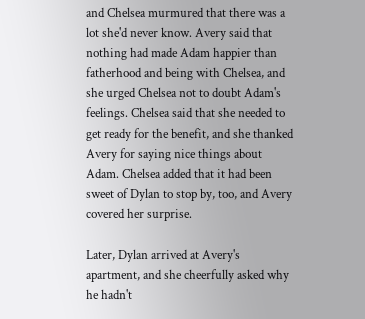and Chelsea murmured that there was a lot she'd never know. Avery said that nothing had made Adam happier than fatherhood and being with Chelsea, and she urged Chelsea not to doubt Adam's feelings. Chelsea said that she needed to get ready for the benefit, and she thanked Avery for saying nice things about Adam. Chelsea added that it had been sweet of Dylan to stop by, too, and Avery covered her surprise.

Later, Dylan arrived at Avery's apartment, and she cheerfully asked why he hadn't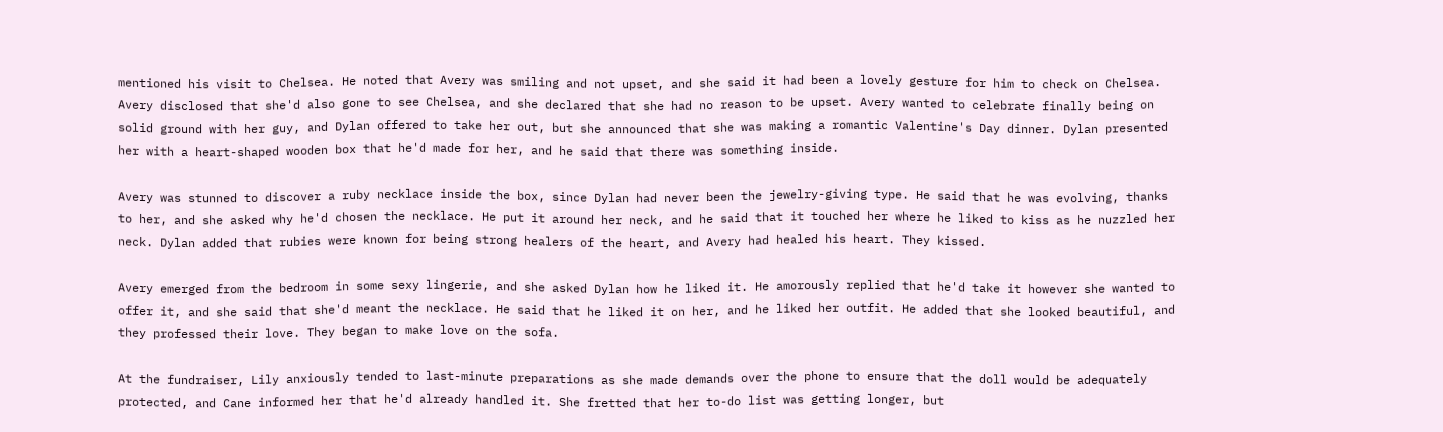mentioned his visit to Chelsea. He noted that Avery was smiling and not upset, and she said it had been a lovely gesture for him to check on Chelsea. Avery disclosed that she'd also gone to see Chelsea, and she declared that she had no reason to be upset. Avery wanted to celebrate finally being on solid ground with her guy, and Dylan offered to take her out, but she announced that she was making a romantic Valentine's Day dinner. Dylan presented her with a heart-shaped wooden box that he'd made for her, and he said that there was something inside.

Avery was stunned to discover a ruby necklace inside the box, since Dylan had never been the jewelry-giving type. He said that he was evolving, thanks to her, and she asked why he'd chosen the necklace. He put it around her neck, and he said that it touched her where he liked to kiss as he nuzzled her neck. Dylan added that rubies were known for being strong healers of the heart, and Avery had healed his heart. They kissed.

Avery emerged from the bedroom in some sexy lingerie, and she asked Dylan how he liked it. He amorously replied that he'd take it however she wanted to offer it, and she said that she'd meant the necklace. He said that he liked it on her, and he liked her outfit. He added that she looked beautiful, and they professed their love. They began to make love on the sofa.

At the fundraiser, Lily anxiously tended to last-minute preparations as she made demands over the phone to ensure that the doll would be adequately protected, and Cane informed her that he'd already handled it. She fretted that her to-do list was getting longer, but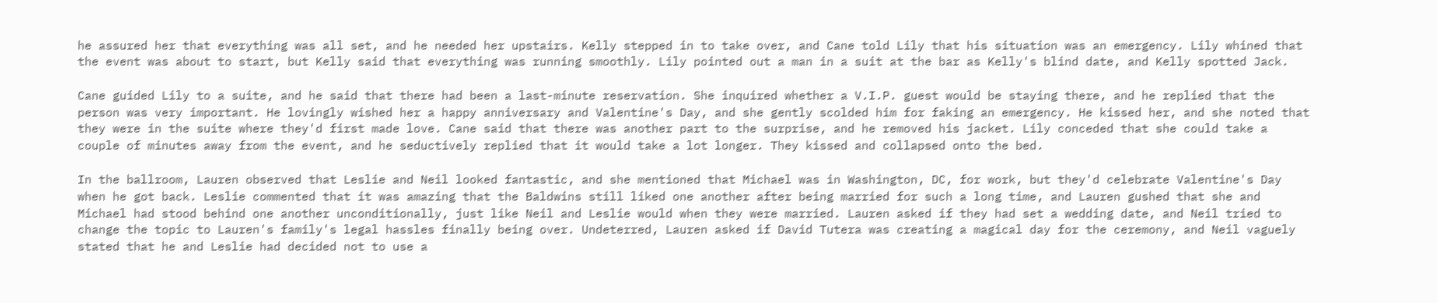he assured her that everything was all set, and he needed her upstairs. Kelly stepped in to take over, and Cane told Lily that his situation was an emergency. Lily whined that the event was about to start, but Kelly said that everything was running smoothly. Lily pointed out a man in a suit at the bar as Kelly's blind date, and Kelly spotted Jack.

Cane guided Lily to a suite, and he said that there had been a last-minute reservation. She inquired whether a V.I.P. guest would be staying there, and he replied that the person was very important. He lovingly wished her a happy anniversary and Valentine's Day, and she gently scolded him for faking an emergency. He kissed her, and she noted that they were in the suite where they'd first made love. Cane said that there was another part to the surprise, and he removed his jacket. Lily conceded that she could take a couple of minutes away from the event, and he seductively replied that it would take a lot longer. They kissed and collapsed onto the bed.

In the ballroom, Lauren observed that Leslie and Neil looked fantastic, and she mentioned that Michael was in Washington, DC, for work, but they'd celebrate Valentine's Day when he got back. Leslie commented that it was amazing that the Baldwins still liked one another after being married for such a long time, and Lauren gushed that she and Michael had stood behind one another unconditionally, just like Neil and Leslie would when they were married. Lauren asked if they had set a wedding date, and Neil tried to change the topic to Lauren's family's legal hassles finally being over. Undeterred, Lauren asked if David Tutera was creating a magical day for the ceremony, and Neil vaguely stated that he and Leslie had decided not to use a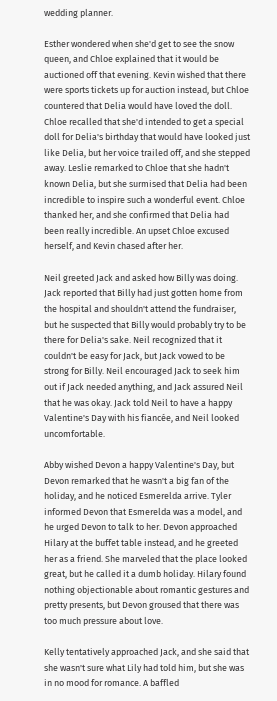wedding planner.

Esther wondered when she'd get to see the snow queen, and Chloe explained that it would be auctioned off that evening. Kevin wished that there were sports tickets up for auction instead, but Chloe countered that Delia would have loved the doll. Chloe recalled that she'd intended to get a special doll for Delia's birthday that would have looked just like Delia, but her voice trailed off, and she stepped away. Leslie remarked to Chloe that she hadn't known Delia, but she surmised that Delia had been incredible to inspire such a wonderful event. Chloe thanked her, and she confirmed that Delia had been really incredible. An upset Chloe excused herself, and Kevin chased after her.

Neil greeted Jack and asked how Billy was doing. Jack reported that Billy had just gotten home from the hospital and shouldn't attend the fundraiser, but he suspected that Billy would probably try to be there for Delia's sake. Neil recognized that it couldn't be easy for Jack, but Jack vowed to be strong for Billy. Neil encouraged Jack to seek him out if Jack needed anything, and Jack assured Neil that he was okay. Jack told Neil to have a happy Valentine's Day with his fiancée, and Neil looked uncomfortable.

Abby wished Devon a happy Valentine's Day, but Devon remarked that he wasn't a big fan of the holiday, and he noticed Esmerelda arrive. Tyler informed Devon that Esmerelda was a model, and he urged Devon to talk to her. Devon approached Hilary at the buffet table instead, and he greeted her as a friend. She marveled that the place looked great, but he called it a dumb holiday. Hilary found nothing objectionable about romantic gestures and pretty presents, but Devon groused that there was too much pressure about love.

Kelly tentatively approached Jack, and she said that she wasn't sure what Lily had told him, but she was in no mood for romance. A baffled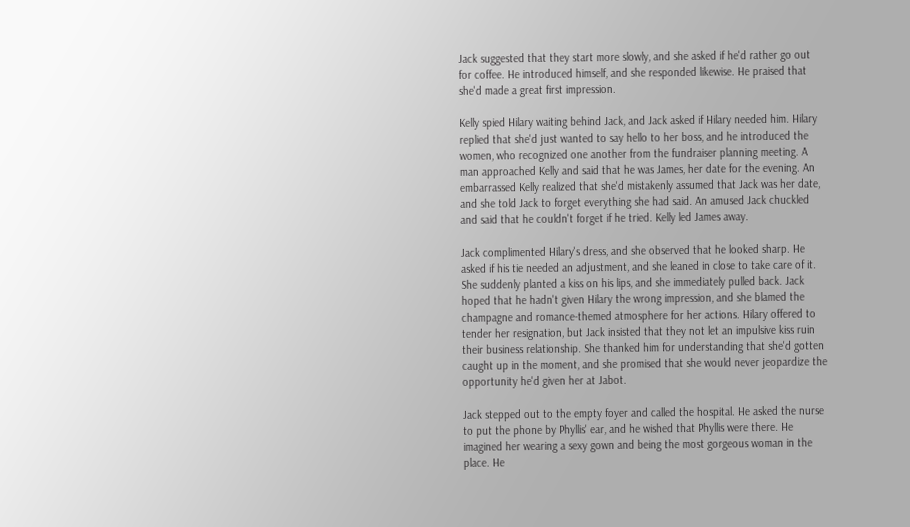Jack suggested that they start more slowly, and she asked if he'd rather go out for coffee. He introduced himself, and she responded likewise. He praised that she'd made a great first impression.

Kelly spied Hilary waiting behind Jack, and Jack asked if Hilary needed him. Hilary replied that she'd just wanted to say hello to her boss, and he introduced the women, who recognized one another from the fundraiser planning meeting. A man approached Kelly and said that he was James, her date for the evening. An embarrassed Kelly realized that she'd mistakenly assumed that Jack was her date, and she told Jack to forget everything she had said. An amused Jack chuckled and said that he couldn't forget if he tried. Kelly led James away.

Jack complimented Hilary's dress, and she observed that he looked sharp. He asked if his tie needed an adjustment, and she leaned in close to take care of it. She suddenly planted a kiss on his lips, and she immediately pulled back. Jack hoped that he hadn't given Hilary the wrong impression, and she blamed the champagne and romance-themed atmosphere for her actions. Hilary offered to tender her resignation, but Jack insisted that they not let an impulsive kiss ruin their business relationship. She thanked him for understanding that she'd gotten caught up in the moment, and she promised that she would never jeopardize the opportunity he'd given her at Jabot.

Jack stepped out to the empty foyer and called the hospital. He asked the nurse to put the phone by Phyllis' ear, and he wished that Phyllis were there. He imagined her wearing a sexy gown and being the most gorgeous woman in the place. He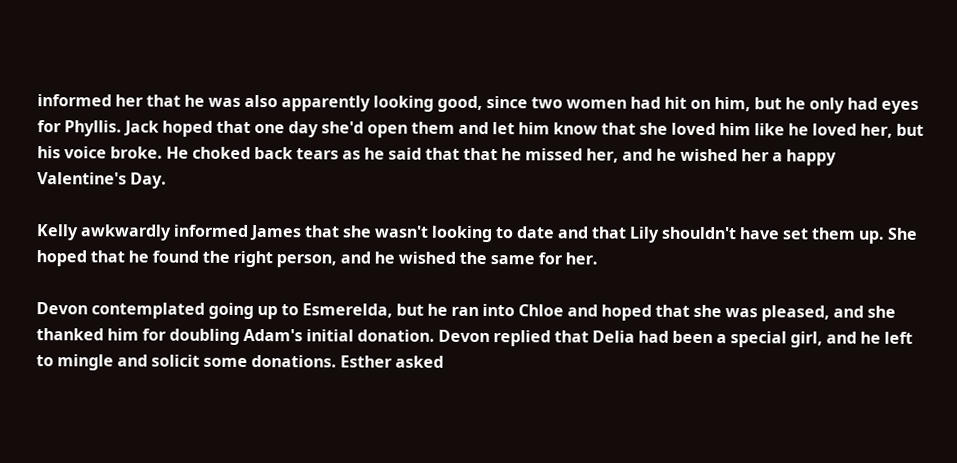informed her that he was also apparently looking good, since two women had hit on him, but he only had eyes for Phyllis. Jack hoped that one day she'd open them and let him know that she loved him like he loved her, but his voice broke. He choked back tears as he said that that he missed her, and he wished her a happy Valentine's Day.

Kelly awkwardly informed James that she wasn't looking to date and that Lily shouldn't have set them up. She hoped that he found the right person, and he wished the same for her.

Devon contemplated going up to Esmerelda, but he ran into Chloe and hoped that she was pleased, and she thanked him for doubling Adam's initial donation. Devon replied that Delia had been a special girl, and he left to mingle and solicit some donations. Esther asked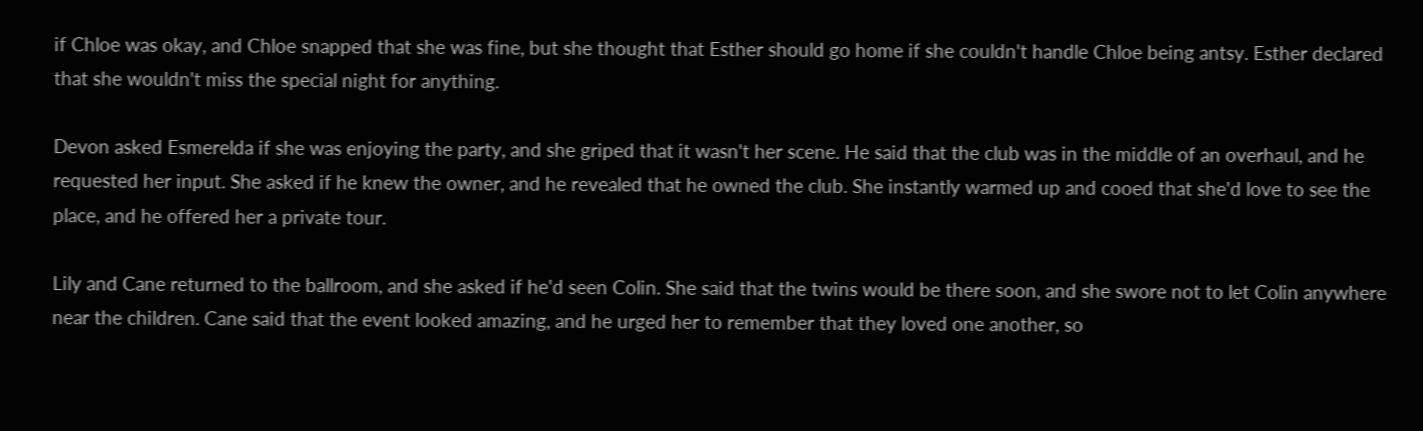if Chloe was okay, and Chloe snapped that she was fine, but she thought that Esther should go home if she couldn't handle Chloe being antsy. Esther declared that she wouldn't miss the special night for anything.

Devon asked Esmerelda if she was enjoying the party, and she griped that it wasn't her scene. He said that the club was in the middle of an overhaul, and he requested her input. She asked if he knew the owner, and he revealed that he owned the club. She instantly warmed up and cooed that she'd love to see the place, and he offered her a private tour.

Lily and Cane returned to the ballroom, and she asked if he'd seen Colin. She said that the twins would be there soon, and she swore not to let Colin anywhere near the children. Cane said that the event looked amazing, and he urged her to remember that they loved one another, so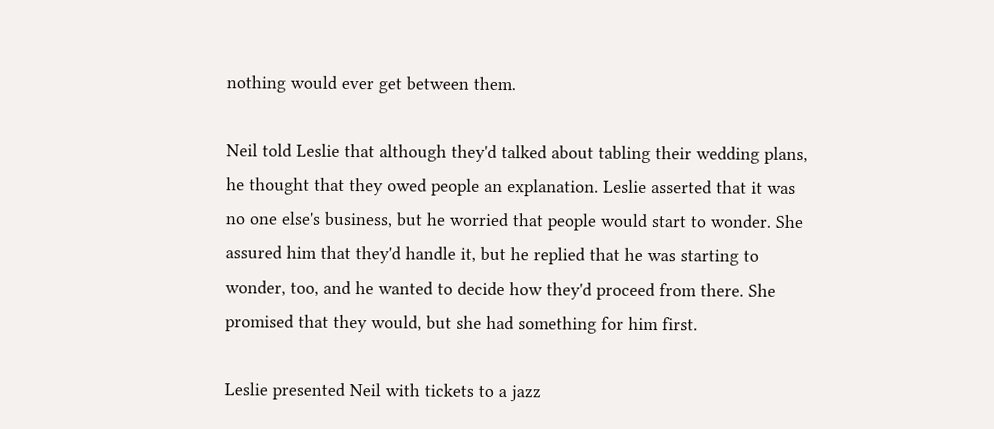nothing would ever get between them.

Neil told Leslie that although they'd talked about tabling their wedding plans, he thought that they owed people an explanation. Leslie asserted that it was no one else's business, but he worried that people would start to wonder. She assured him that they'd handle it, but he replied that he was starting to wonder, too, and he wanted to decide how they'd proceed from there. She promised that they would, but she had something for him first.

Leslie presented Neil with tickets to a jazz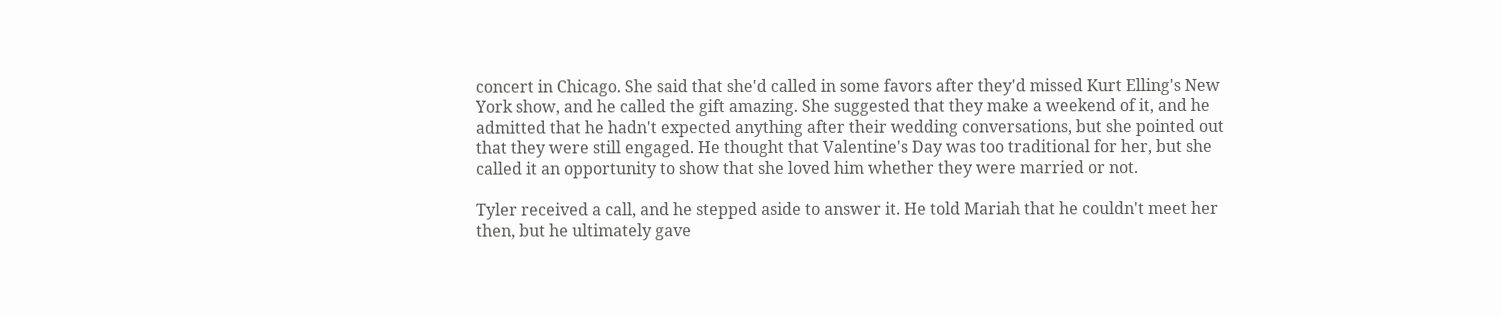concert in Chicago. She said that she'd called in some favors after they'd missed Kurt Elling's New York show, and he called the gift amazing. She suggested that they make a weekend of it, and he admitted that he hadn't expected anything after their wedding conversations, but she pointed out that they were still engaged. He thought that Valentine's Day was too traditional for her, but she called it an opportunity to show that she loved him whether they were married or not.

Tyler received a call, and he stepped aside to answer it. He told Mariah that he couldn't meet her then, but he ultimately gave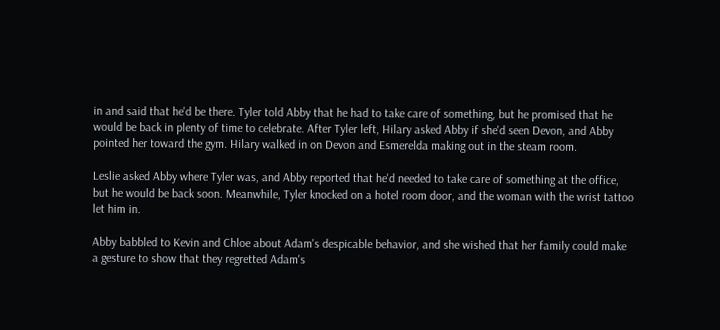in and said that he'd be there. Tyler told Abby that he had to take care of something, but he promised that he would be back in plenty of time to celebrate. After Tyler left, Hilary asked Abby if she'd seen Devon, and Abby pointed her toward the gym. Hilary walked in on Devon and Esmerelda making out in the steam room.

Leslie asked Abby where Tyler was, and Abby reported that he'd needed to take care of something at the office, but he would be back soon. Meanwhile, Tyler knocked on a hotel room door, and the woman with the wrist tattoo let him in.

Abby babbled to Kevin and Chloe about Adam's despicable behavior, and she wished that her family could make a gesture to show that they regretted Adam's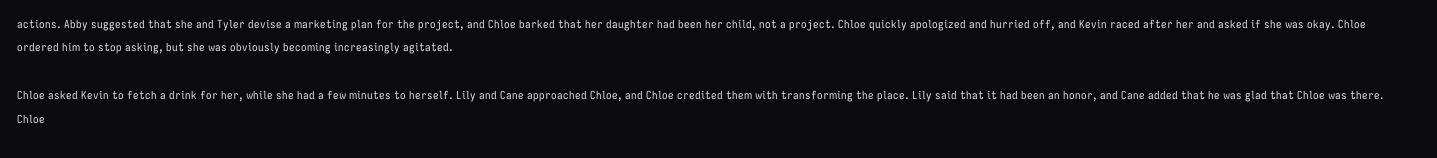actions. Abby suggested that she and Tyler devise a marketing plan for the project, and Chloe barked that her daughter had been her child, not a project. Chloe quickly apologized and hurried off, and Kevin raced after her and asked if she was okay. Chloe ordered him to stop asking, but she was obviously becoming increasingly agitated.

Chloe asked Kevin to fetch a drink for her, while she had a few minutes to herself. Lily and Cane approached Chloe, and Chloe credited them with transforming the place. Lily said that it had been an honor, and Cane added that he was glad that Chloe was there. Chloe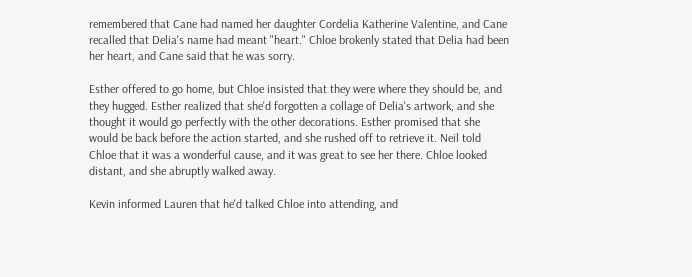remembered that Cane had named her daughter Cordelia Katherine Valentine, and Cane recalled that Delia's name had meant "heart." Chloe brokenly stated that Delia had been her heart, and Cane said that he was sorry.

Esther offered to go home, but Chloe insisted that they were where they should be, and they hugged. Esther realized that she'd forgotten a collage of Delia's artwork, and she thought it would go perfectly with the other decorations. Esther promised that she would be back before the action started, and she rushed off to retrieve it. Neil told Chloe that it was a wonderful cause, and it was great to see her there. Chloe looked distant, and she abruptly walked away.

Kevin informed Lauren that he'd talked Chloe into attending, and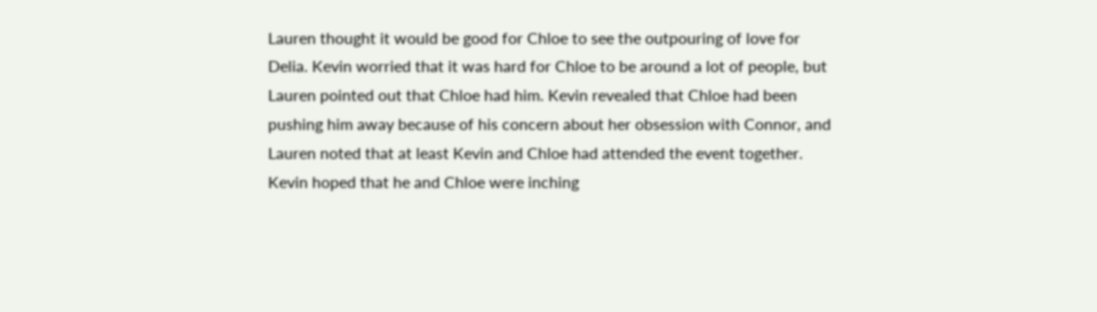Lauren thought it would be good for Chloe to see the outpouring of love for Delia. Kevin worried that it was hard for Chloe to be around a lot of people, but Lauren pointed out that Chloe had him. Kevin revealed that Chloe had been pushing him away because of his concern about her obsession with Connor, and Lauren noted that at least Kevin and Chloe had attended the event together. Kevin hoped that he and Chloe were inching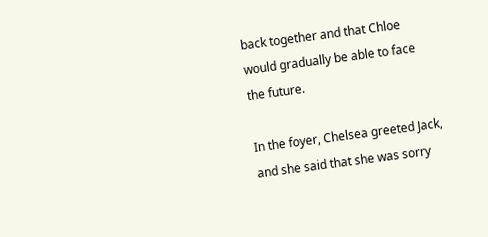back together and that Chloe would gradually be able to face the future.

In the foyer, Chelsea greeted Jack, and she said that she was sorry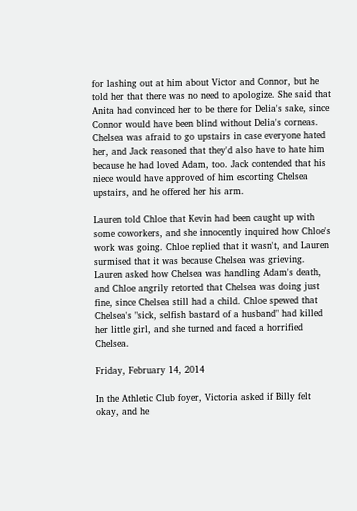for lashing out at him about Victor and Connor, but he told her that there was no need to apologize. She said that Anita had convinced her to be there for Delia's sake, since Connor would have been blind without Delia's corneas. Chelsea was afraid to go upstairs in case everyone hated her, and Jack reasoned that they'd also have to hate him because he had loved Adam, too. Jack contended that his niece would have approved of him escorting Chelsea upstairs, and he offered her his arm.

Lauren told Chloe that Kevin had been caught up with some coworkers, and she innocently inquired how Chloe's work was going. Chloe replied that it wasn't, and Lauren surmised that it was because Chelsea was grieving. Lauren asked how Chelsea was handling Adam's death, and Chloe angrily retorted that Chelsea was doing just fine, since Chelsea still had a child. Chloe spewed that Chelsea's "sick, selfish bastard of a husband" had killed her little girl, and she turned and faced a horrified Chelsea.

Friday, February 14, 2014

In the Athletic Club foyer, Victoria asked if Billy felt okay, and he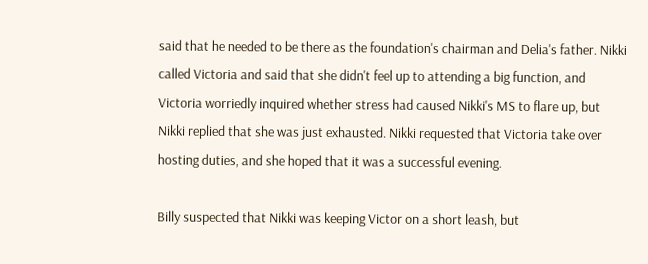said that he needed to be there as the foundation's chairman and Delia's father. Nikki called Victoria and said that she didn't feel up to attending a big function, and Victoria worriedly inquired whether stress had caused Nikki's MS to flare up, but Nikki replied that she was just exhausted. Nikki requested that Victoria take over hosting duties, and she hoped that it was a successful evening.

Billy suspected that Nikki was keeping Victor on a short leash, but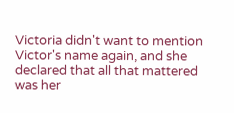Victoria didn't want to mention Victor's name again, and she declared that all that mattered was her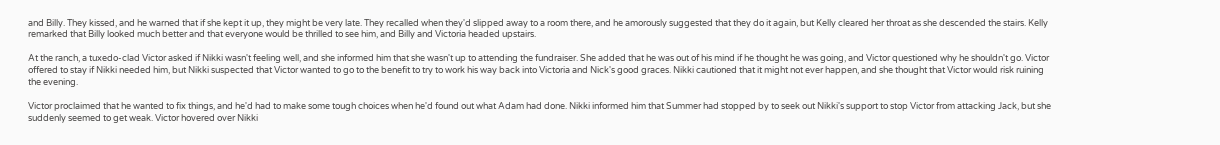and Billy. They kissed, and he warned that if she kept it up, they might be very late. They recalled when they'd slipped away to a room there, and he amorously suggested that they do it again, but Kelly cleared her throat as she descended the stairs. Kelly remarked that Billy looked much better and that everyone would be thrilled to see him, and Billy and Victoria headed upstairs.

At the ranch, a tuxedo-clad Victor asked if Nikki wasn't feeling well, and she informed him that she wasn't up to attending the fundraiser. She added that he was out of his mind if he thought he was going, and Victor questioned why he shouldn't go. Victor offered to stay if Nikki needed him, but Nikki suspected that Victor wanted to go to the benefit to try to work his way back into Victoria and Nick's good graces. Nikki cautioned that it might not ever happen, and she thought that Victor would risk ruining the evening.

Victor proclaimed that he wanted to fix things, and he'd had to make some tough choices when he'd found out what Adam had done. Nikki informed him that Summer had stopped by to seek out Nikki's support to stop Victor from attacking Jack, but she suddenly seemed to get weak. Victor hovered over Nikki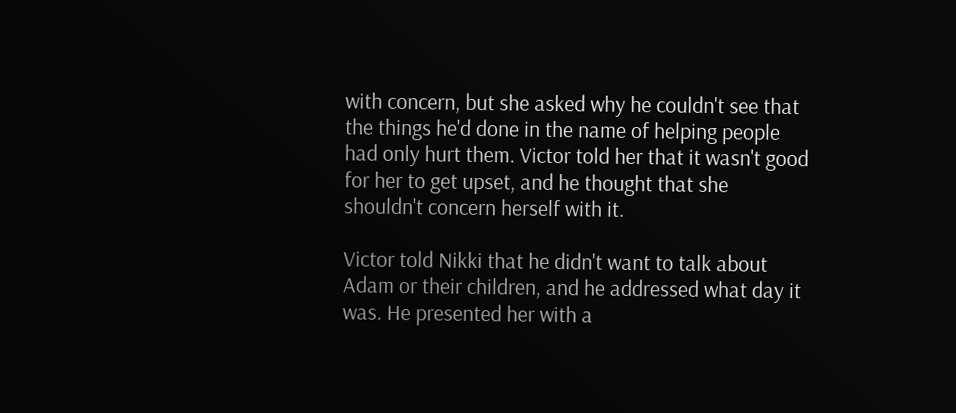with concern, but she asked why he couldn't see that the things he'd done in the name of helping people had only hurt them. Victor told her that it wasn't good for her to get upset, and he thought that she shouldn't concern herself with it.

Victor told Nikki that he didn't want to talk about Adam or their children, and he addressed what day it was. He presented her with a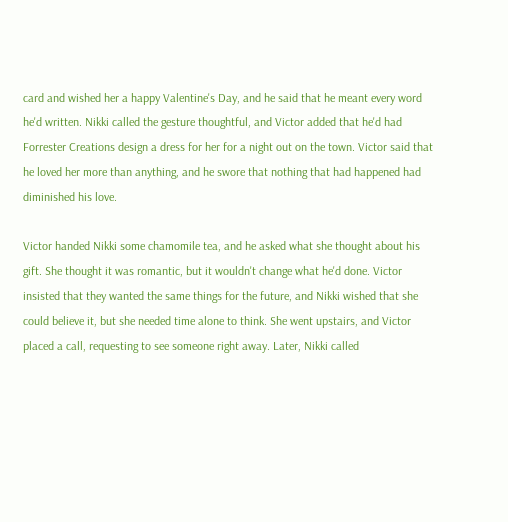card and wished her a happy Valentine's Day, and he said that he meant every word he'd written. Nikki called the gesture thoughtful, and Victor added that he'd had Forrester Creations design a dress for her for a night out on the town. Victor said that he loved her more than anything, and he swore that nothing that had happened had diminished his love.

Victor handed Nikki some chamomile tea, and he asked what she thought about his gift. She thought it was romantic, but it wouldn't change what he'd done. Victor insisted that they wanted the same things for the future, and Nikki wished that she could believe it, but she needed time alone to think. She went upstairs, and Victor placed a call, requesting to see someone right away. Later, Nikki called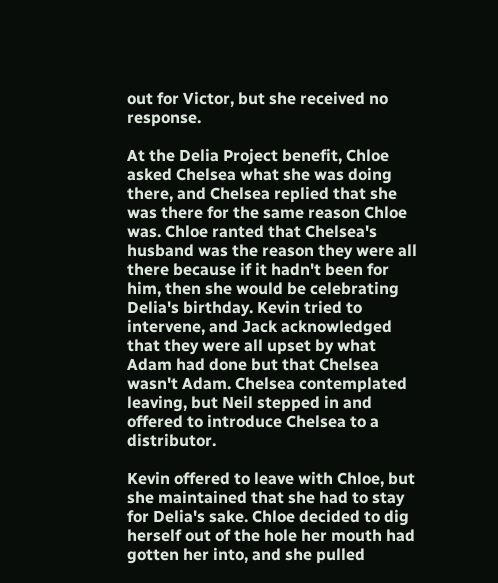out for Victor, but she received no response.

At the Delia Project benefit, Chloe asked Chelsea what she was doing there, and Chelsea replied that she was there for the same reason Chloe was. Chloe ranted that Chelsea's husband was the reason they were all there because if it hadn't been for him, then she would be celebrating Delia's birthday. Kevin tried to intervene, and Jack acknowledged that they were all upset by what Adam had done but that Chelsea wasn't Adam. Chelsea contemplated leaving, but Neil stepped in and offered to introduce Chelsea to a distributor.

Kevin offered to leave with Chloe, but she maintained that she had to stay for Delia's sake. Chloe decided to dig herself out of the hole her mouth had gotten her into, and she pulled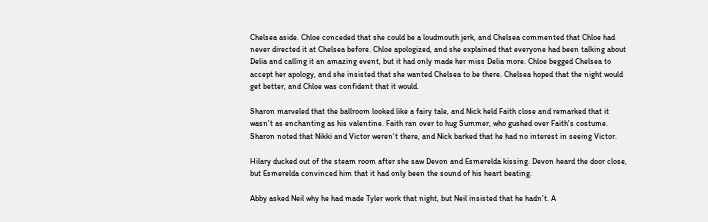Chelsea aside. Chloe conceded that she could be a loudmouth jerk, and Chelsea commented that Chloe had never directed it at Chelsea before. Chloe apologized, and she explained that everyone had been talking about Delia and calling it an amazing event, but it had only made her miss Delia more. Chloe begged Chelsea to accept her apology, and she insisted that she wanted Chelsea to be there. Chelsea hoped that the night would get better, and Chloe was confident that it would.

Sharon marveled that the ballroom looked like a fairy tale, and Nick held Faith close and remarked that it wasn't as enchanting as his valentine. Faith ran over to hug Summer, who gushed over Faith's costume. Sharon noted that Nikki and Victor weren't there, and Nick barked that he had no interest in seeing Victor.

Hilary ducked out of the steam room after she saw Devon and Esmerelda kissing. Devon heard the door close, but Esmerelda convinced him that it had only been the sound of his heart beating.

Abby asked Neil why he had made Tyler work that night, but Neil insisted that he hadn't. A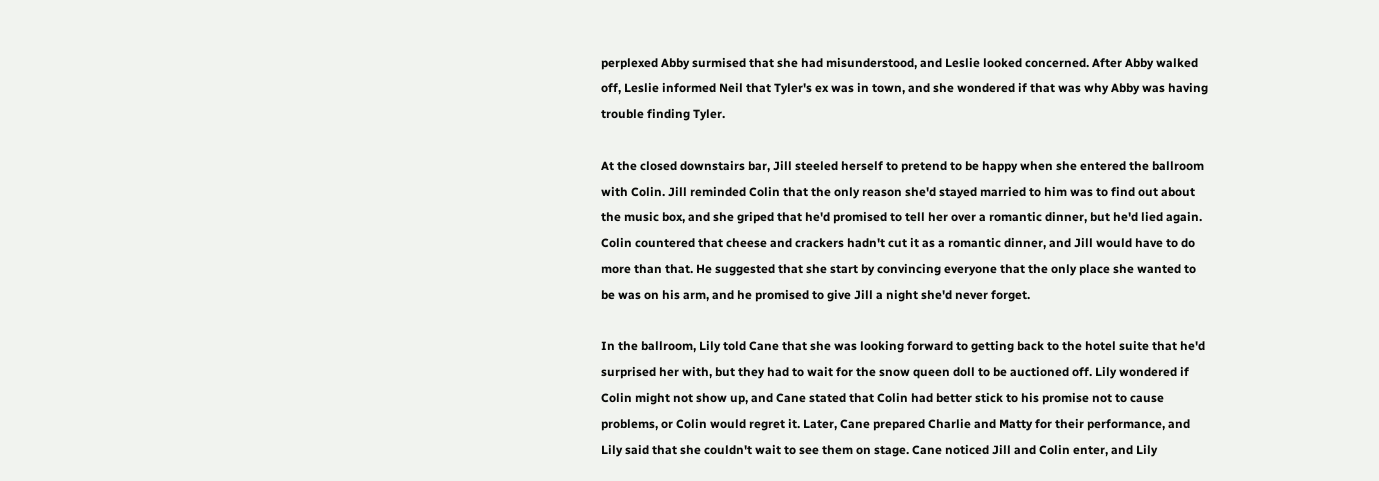perplexed Abby surmised that she had misunderstood, and Leslie looked concerned. After Abby walked off, Leslie informed Neil that Tyler's ex was in town, and she wondered if that was why Abby was having trouble finding Tyler.

At the closed downstairs bar, Jill steeled herself to pretend to be happy when she entered the ballroom with Colin. Jill reminded Colin that the only reason she'd stayed married to him was to find out about the music box, and she griped that he'd promised to tell her over a romantic dinner, but he'd lied again. Colin countered that cheese and crackers hadn't cut it as a romantic dinner, and Jill would have to do more than that. He suggested that she start by convincing everyone that the only place she wanted to be was on his arm, and he promised to give Jill a night she'd never forget.

In the ballroom, Lily told Cane that she was looking forward to getting back to the hotel suite that he'd surprised her with, but they had to wait for the snow queen doll to be auctioned off. Lily wondered if Colin might not show up, and Cane stated that Colin had better stick to his promise not to cause problems, or Colin would regret it. Later, Cane prepared Charlie and Matty for their performance, and Lily said that she couldn't wait to see them on stage. Cane noticed Jill and Colin enter, and Lily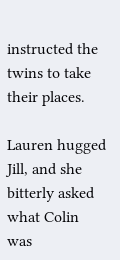instructed the twins to take their places.

Lauren hugged Jill, and she bitterly asked what Colin was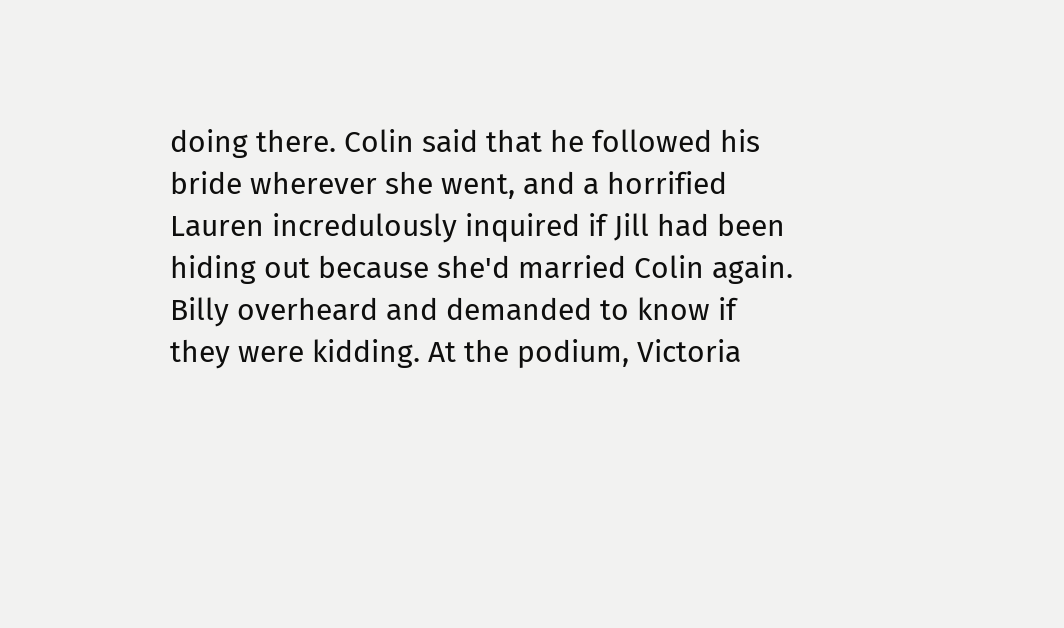doing there. Colin said that he followed his bride wherever she went, and a horrified Lauren incredulously inquired if Jill had been hiding out because she'd married Colin again. Billy overheard and demanded to know if they were kidding. At the podium, Victoria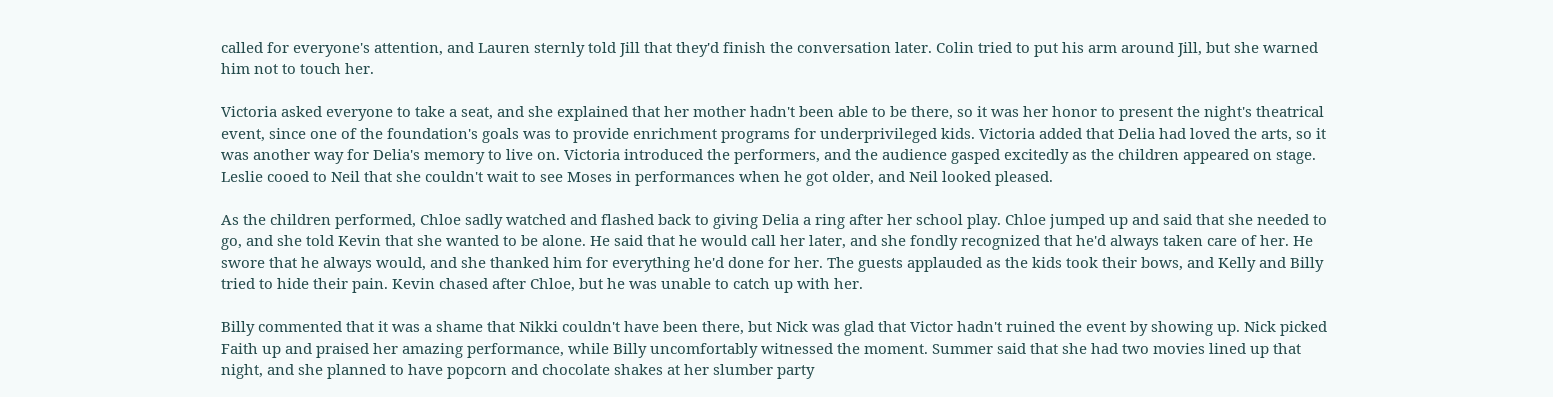called for everyone's attention, and Lauren sternly told Jill that they'd finish the conversation later. Colin tried to put his arm around Jill, but she warned him not to touch her.

Victoria asked everyone to take a seat, and she explained that her mother hadn't been able to be there, so it was her honor to present the night's theatrical event, since one of the foundation's goals was to provide enrichment programs for underprivileged kids. Victoria added that Delia had loved the arts, so it was another way for Delia's memory to live on. Victoria introduced the performers, and the audience gasped excitedly as the children appeared on stage. Leslie cooed to Neil that she couldn't wait to see Moses in performances when he got older, and Neil looked pleased.

As the children performed, Chloe sadly watched and flashed back to giving Delia a ring after her school play. Chloe jumped up and said that she needed to go, and she told Kevin that she wanted to be alone. He said that he would call her later, and she fondly recognized that he'd always taken care of her. He swore that he always would, and she thanked him for everything he'd done for her. The guests applauded as the kids took their bows, and Kelly and Billy tried to hide their pain. Kevin chased after Chloe, but he was unable to catch up with her.

Billy commented that it was a shame that Nikki couldn't have been there, but Nick was glad that Victor hadn't ruined the event by showing up. Nick picked Faith up and praised her amazing performance, while Billy uncomfortably witnessed the moment. Summer said that she had two movies lined up that night, and she planned to have popcorn and chocolate shakes at her slumber party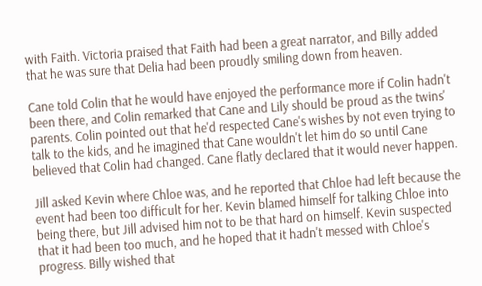with Faith. Victoria praised that Faith had been a great narrator, and Billy added that he was sure that Delia had been proudly smiling down from heaven.

Cane told Colin that he would have enjoyed the performance more if Colin hadn't been there, and Colin remarked that Cane and Lily should be proud as the twins' parents. Colin pointed out that he'd respected Cane's wishes by not even trying to talk to the kids, and he imagined that Cane wouldn't let him do so until Cane believed that Colin had changed. Cane flatly declared that it would never happen.

Jill asked Kevin where Chloe was, and he reported that Chloe had left because the event had been too difficult for her. Kevin blamed himself for talking Chloe into being there, but Jill advised him not to be that hard on himself. Kevin suspected that it had been too much, and he hoped that it hadn't messed with Chloe's progress. Billy wished that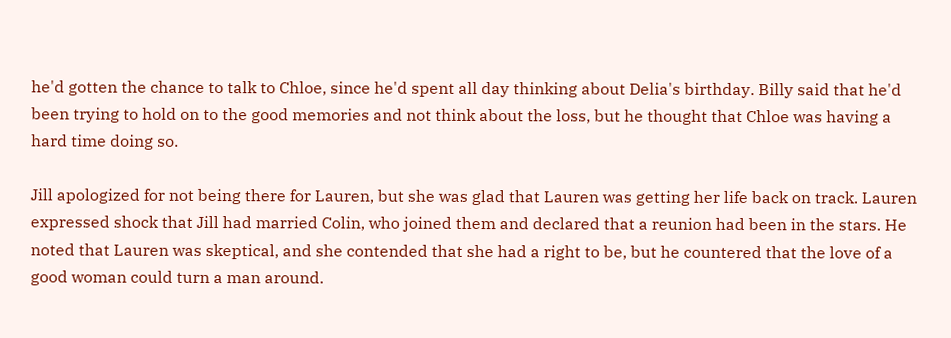he'd gotten the chance to talk to Chloe, since he'd spent all day thinking about Delia's birthday. Billy said that he'd been trying to hold on to the good memories and not think about the loss, but he thought that Chloe was having a hard time doing so.

Jill apologized for not being there for Lauren, but she was glad that Lauren was getting her life back on track. Lauren expressed shock that Jill had married Colin, who joined them and declared that a reunion had been in the stars. He noted that Lauren was skeptical, and she contended that she had a right to be, but he countered that the love of a good woman could turn a man around.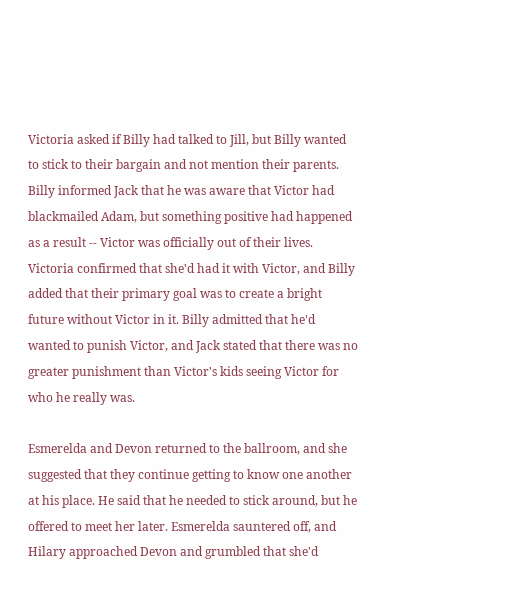Victoria asked if Billy had talked to Jill, but Billy wanted to stick to their bargain and not mention their parents. Billy informed Jack that he was aware that Victor had blackmailed Adam, but something positive had happened as a result -- Victor was officially out of their lives. Victoria confirmed that she'd had it with Victor, and Billy added that their primary goal was to create a bright future without Victor in it. Billy admitted that he'd wanted to punish Victor, and Jack stated that there was no greater punishment than Victor's kids seeing Victor for who he really was.

Esmerelda and Devon returned to the ballroom, and she suggested that they continue getting to know one another at his place. He said that he needed to stick around, but he offered to meet her later. Esmerelda sauntered off, and Hilary approached Devon and grumbled that she'd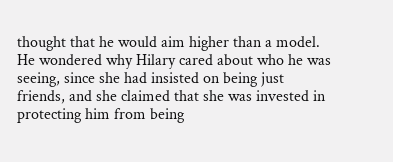thought that he would aim higher than a model. He wondered why Hilary cared about who he was seeing, since she had insisted on being just friends, and she claimed that she was invested in protecting him from being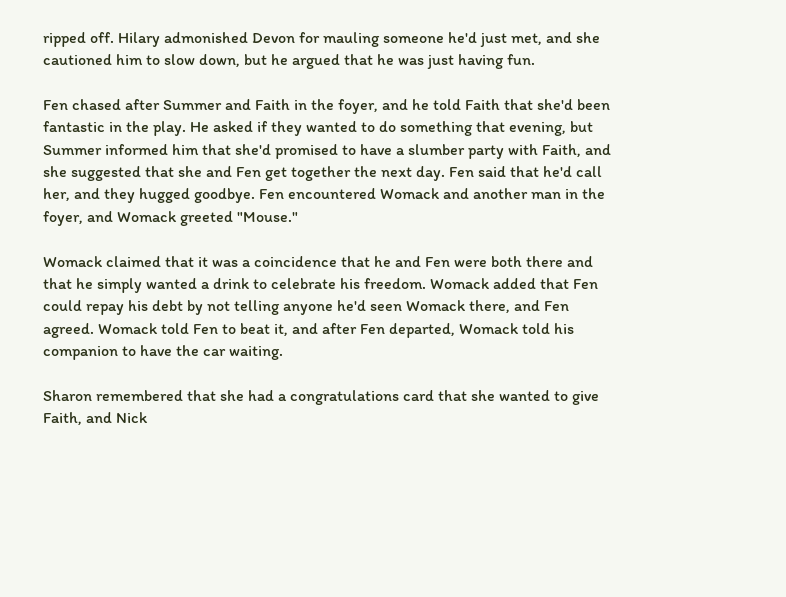ripped off. Hilary admonished Devon for mauling someone he'd just met, and she cautioned him to slow down, but he argued that he was just having fun.

Fen chased after Summer and Faith in the foyer, and he told Faith that she'd been fantastic in the play. He asked if they wanted to do something that evening, but Summer informed him that she'd promised to have a slumber party with Faith, and she suggested that she and Fen get together the next day. Fen said that he'd call her, and they hugged goodbye. Fen encountered Womack and another man in the foyer, and Womack greeted "Mouse."

Womack claimed that it was a coincidence that he and Fen were both there and that he simply wanted a drink to celebrate his freedom. Womack added that Fen could repay his debt by not telling anyone he'd seen Womack there, and Fen agreed. Womack told Fen to beat it, and after Fen departed, Womack told his companion to have the car waiting.

Sharon remembered that she had a congratulations card that she wanted to give Faith, and Nick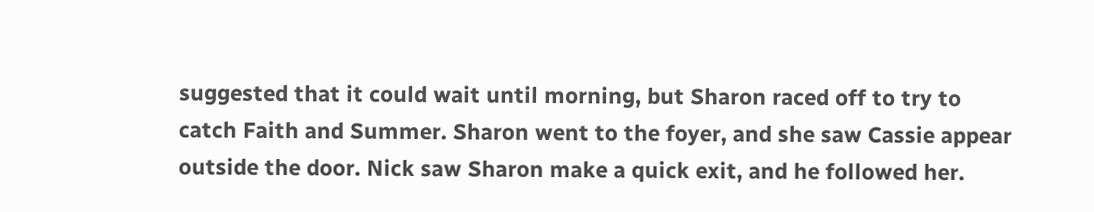suggested that it could wait until morning, but Sharon raced off to try to catch Faith and Summer. Sharon went to the foyer, and she saw Cassie appear outside the door. Nick saw Sharon make a quick exit, and he followed her.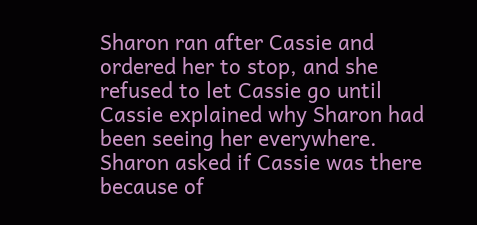Sharon ran after Cassie and ordered her to stop, and she refused to let Cassie go until Cassie explained why Sharon had been seeing her everywhere. Sharon asked if Cassie was there because of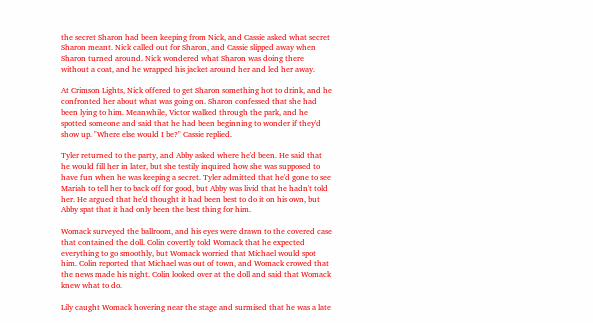the secret Sharon had been keeping from Nick, and Cassie asked what secret Sharon meant. Nick called out for Sharon, and Cassie slipped away when Sharon turned around. Nick wondered what Sharon was doing there without a coat, and he wrapped his jacket around her and led her away.

At Crimson Lights, Nick offered to get Sharon something hot to drink, and he confronted her about what was going on. Sharon confessed that she had been lying to him. Meanwhile, Victor walked through the park, and he spotted someone and said that he had been beginning to wonder if they'd show up. "Where else would I be?" Cassie replied.

Tyler returned to the party, and Abby asked where he'd been. He said that he would fill her in later, but she testily inquired how she was supposed to have fun when he was keeping a secret. Tyler admitted that he'd gone to see Mariah to tell her to back off for good, but Abby was livid that he hadn't told her. He argued that he'd thought it had been best to do it on his own, but Abby spat that it had only been the best thing for him.

Womack surveyed the ballroom, and his eyes were drawn to the covered case that contained the doll. Colin covertly told Womack that he expected everything to go smoothly, but Womack worried that Michael would spot him. Colin reported that Michael was out of town, and Womack crowed that the news made his night. Colin looked over at the doll and said that Womack knew what to do.

Lily caught Womack hovering near the stage and surmised that he was a late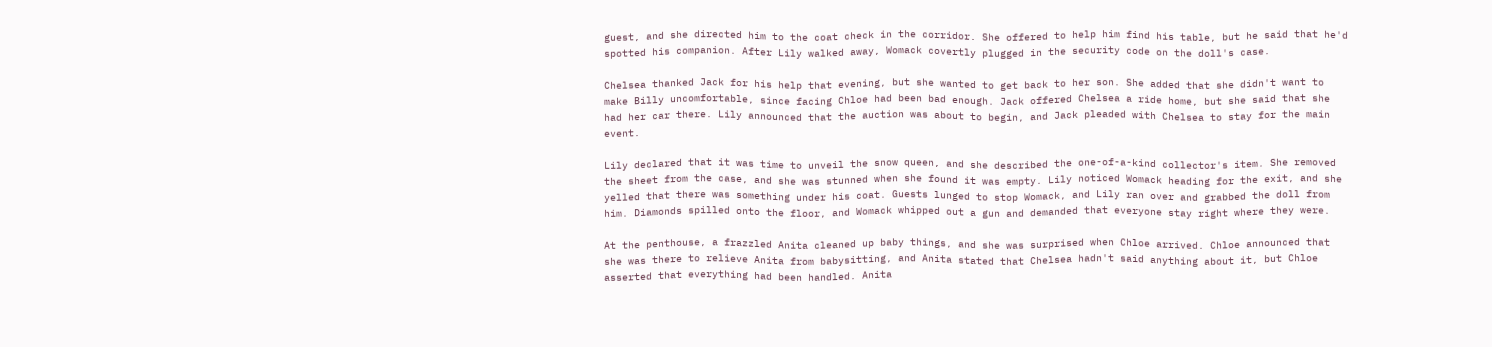guest, and she directed him to the coat check in the corridor. She offered to help him find his table, but he said that he'd spotted his companion. After Lily walked away, Womack covertly plugged in the security code on the doll's case.

Chelsea thanked Jack for his help that evening, but she wanted to get back to her son. She added that she didn't want to make Billy uncomfortable, since facing Chloe had been bad enough. Jack offered Chelsea a ride home, but she said that she had her car there. Lily announced that the auction was about to begin, and Jack pleaded with Chelsea to stay for the main event.

Lily declared that it was time to unveil the snow queen, and she described the one-of-a-kind collector's item. She removed the sheet from the case, and she was stunned when she found it was empty. Lily noticed Womack heading for the exit, and she yelled that there was something under his coat. Guests lunged to stop Womack, and Lily ran over and grabbed the doll from him. Diamonds spilled onto the floor, and Womack whipped out a gun and demanded that everyone stay right where they were.

At the penthouse, a frazzled Anita cleaned up baby things, and she was surprised when Chloe arrived. Chloe announced that she was there to relieve Anita from babysitting, and Anita stated that Chelsea hadn't said anything about it, but Chloe asserted that everything had been handled. Anita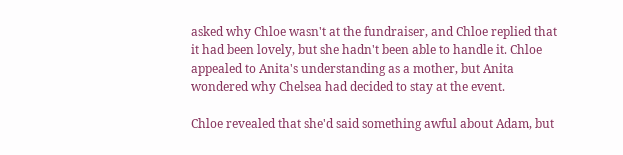asked why Chloe wasn't at the fundraiser, and Chloe replied that it had been lovely, but she hadn't been able to handle it. Chloe appealed to Anita's understanding as a mother, but Anita wondered why Chelsea had decided to stay at the event.

Chloe revealed that she'd said something awful about Adam, but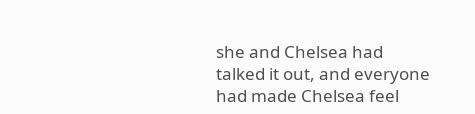she and Chelsea had talked it out, and everyone had made Chelsea feel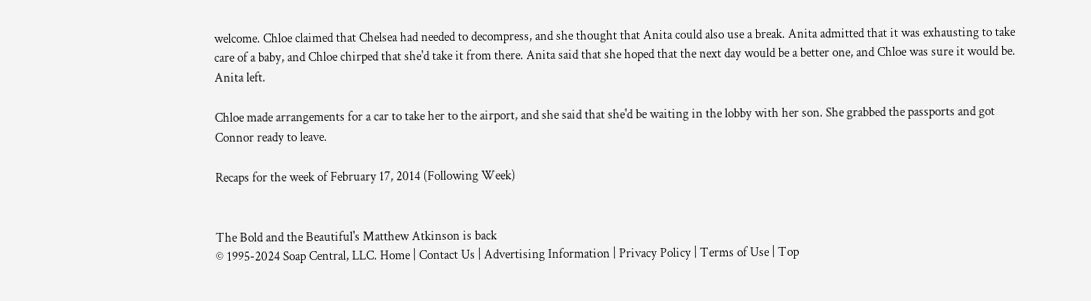welcome. Chloe claimed that Chelsea had needed to decompress, and she thought that Anita could also use a break. Anita admitted that it was exhausting to take care of a baby, and Chloe chirped that she'd take it from there. Anita said that she hoped that the next day would be a better one, and Chloe was sure it would be. Anita left.

Chloe made arrangements for a car to take her to the airport, and she said that she'd be waiting in the lobby with her son. She grabbed the passports and got Connor ready to leave.

Recaps for the week of February 17, 2014 (Following Week)


The Bold and the Beautiful's Matthew Atkinson is back
© 1995-2024 Soap Central, LLC. Home | Contact Us | Advertising Information | Privacy Policy | Terms of Use | Top